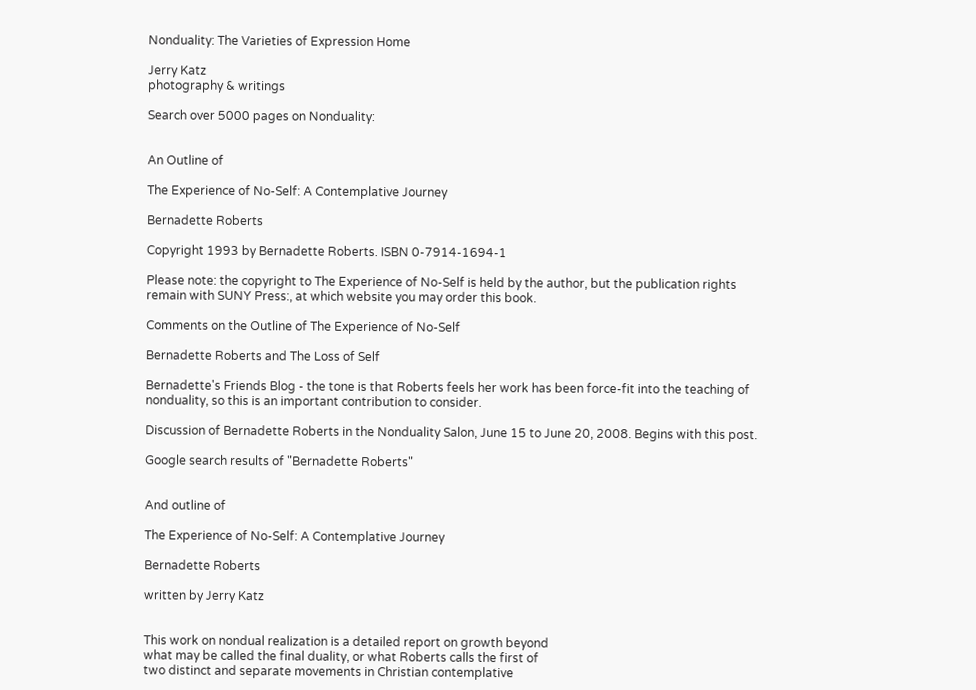Nonduality: The Varieties of Expression Home

Jerry Katz
photography & writings

Search over 5000 pages on Nonduality:


An Outline of

The Experience of No-Self: A Contemplative Journey

Bernadette Roberts

Copyright 1993 by Bernadette Roberts. ISBN 0-7914-1694-1

Please note: the copyright to The Experience of No-Self is held by the author, but the publication rights remain with SUNY Press:, at which website you may order this book.

Comments on the Outline of The Experience of No-Self

Bernadette Roberts and The Loss of Self

Bernadette's Friends Blog - the tone is that Roberts feels her work has been force-fit into the teaching of nonduality, so this is an important contribution to consider.

Discussion of Bernadette Roberts in the Nonduality Salon, June 15 to June 20, 2008. Begins with this post.

Google search results of "Bernadette Roberts"


And outline of

The Experience of No-Self: A Contemplative Journey

Bernadette Roberts

written by Jerry Katz


This work on nondual realization is a detailed report on growth beyond
what may be called the final duality, or what Roberts calls the first of
two distinct and separate movements in Christian contemplative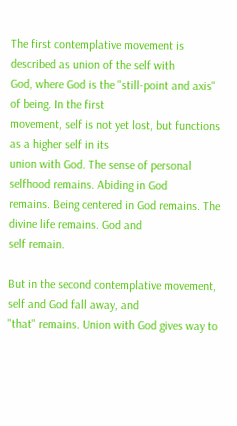The first contemplative movement is described as union of the self with
God, where God is the "still-point and axis" of being. In the first
movement, self is not yet lost, but functions as a higher self in its
union with God. The sense of personal selfhood remains. Abiding in God
remains. Being centered in God remains. The divine life remains. God and
self remain.

But in the second contemplative movement, self and God fall away, and
"that" remains. Union with God gives way to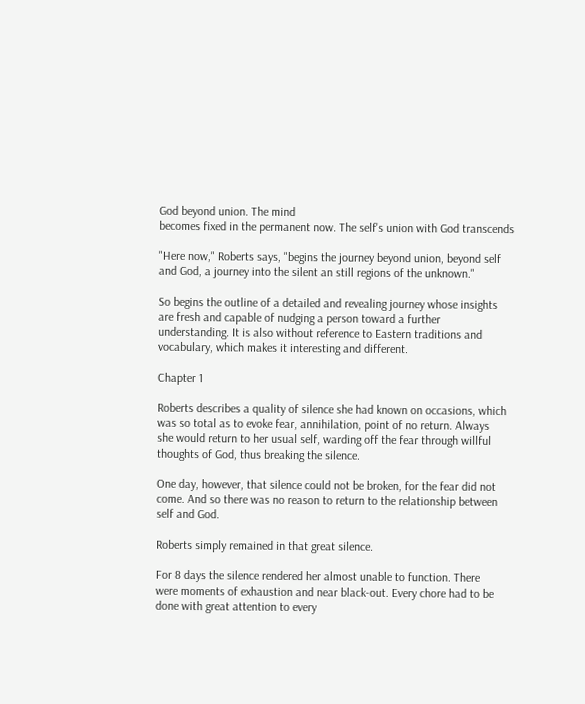God beyond union. The mind
becomes fixed in the permanent now. The self's union with God transcends

"Here now," Roberts says, "begins the journey beyond union, beyond self
and God, a journey into the silent an still regions of the unknown."

So begins the outline of a detailed and revealing journey whose insights
are fresh and capable of nudging a person toward a further
understanding. It is also without reference to Eastern traditions and
vocabulary, which makes it interesting and different.

Chapter 1

Roberts describes a quality of silence she had known on occasions, which
was so total as to evoke fear, annihilation, point of no return. Always
she would return to her usual self, warding off the fear through willful
thoughts of God, thus breaking the silence.

One day, however, that silence could not be broken, for the fear did not
come. And so there was no reason to return to the relationship between
self and God.

Roberts simply remained in that great silence.

For 8 days the silence rendered her almost unable to function. There
were moments of exhaustion and near black-out. Every chore had to be
done with great attention to every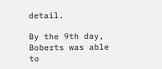detail.

By the 9th day, Boberts was able to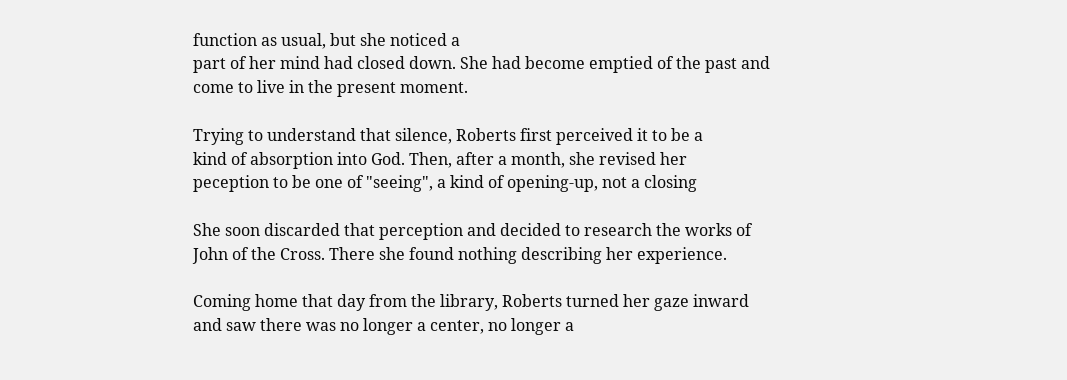function as usual, but she noticed a
part of her mind had closed down. She had become emptied of the past and
come to live in the present moment.

Trying to understand that silence, Roberts first perceived it to be a
kind of absorption into God. Then, after a month, she revised her
peception to be one of "seeing", a kind of opening-up, not a closing

She soon discarded that perception and decided to research the works of
John of the Cross. There she found nothing describing her experience.

Coming home that day from the library, Roberts turned her gaze inward
and saw there was no longer a center, no longer a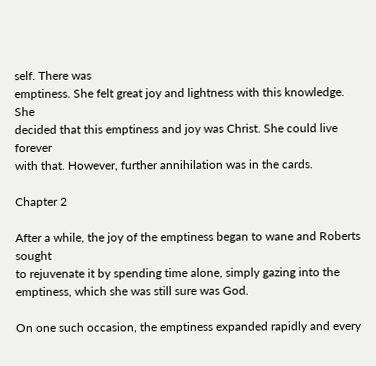self. There was
emptiness. She felt great joy and lightness with this knowledge. She
decided that this emptiness and joy was Christ. She could live forever
with that. However, further annihilation was in the cards.

Chapter 2

After a while, the joy of the emptiness began to wane and Roberts sought
to rejuvenate it by spending time alone, simply gazing into the
emptiness, which she was still sure was God.

On one such occasion, the emptiness expanded rapidly and every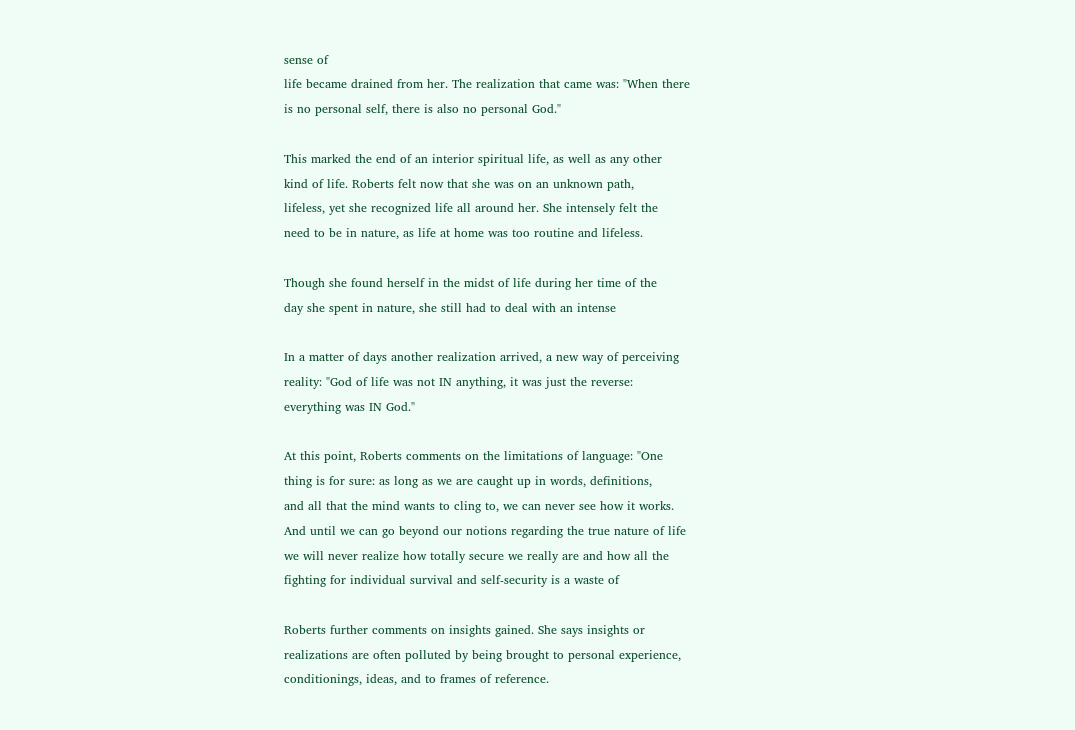sense of
life became drained from her. The realization that came was: "When there
is no personal self, there is also no personal God."

This marked the end of an interior spiritual life, as well as any other
kind of life. Roberts felt now that she was on an unknown path,
lifeless, yet she recognized life all around her. She intensely felt the
need to be in nature, as life at home was too routine and lifeless.

Though she found herself in the midst of life during her time of the
day she spent in nature, she still had to deal with an intense

In a matter of days another realization arrived, a new way of perceiving
reality: "God of life was not IN anything, it was just the reverse:
everything was IN God."

At this point, Roberts comments on the limitations of language: "One
thing is for sure: as long as we are caught up in words, definitions,
and all that the mind wants to cling to, we can never see how it works.
And until we can go beyond our notions regarding the true nature of life
we will never realize how totally secure we really are and how all the
fighting for individual survival and self-security is a waste of

Roberts further comments on insights gained. She says insights or
realizations are often polluted by being brought to personal experience,
conditionings, ideas, and to frames of reference.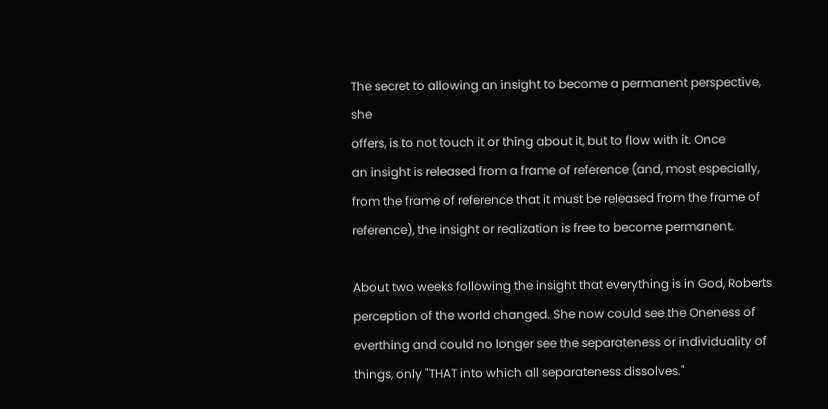The secret to allowing an insight to become a permanent perspective, she
offers, is to not touch it or thing about it, but to flow with it. Once
an insight is released from a frame of reference (and, most especially,
from the frame of reference that it must be released from the frame of
reference), the insight or realization is free to become permanent.

About two weeks following the insight that everything is in God, Roberts
perception of the world changed. She now could see the Oneness of
everthing and could no longer see the separateness or individuality of
things, only "THAT into which all separateness dissolves."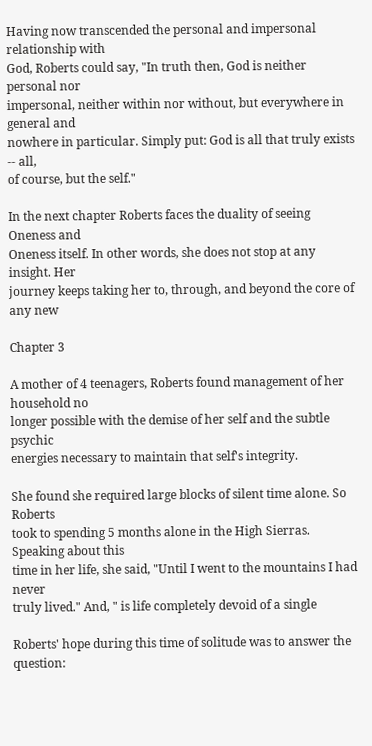Having now transcended the personal and impersonal relationship with
God, Roberts could say, "In truth then, God is neither personal nor
impersonal, neither within nor without, but everywhere in general and
nowhere in particular. Simply put: God is all that truly exists -- all,
of course, but the self."

In the next chapter Roberts faces the duality of seeing Oneness and
Oneness itself. In other words, she does not stop at any insight. Her
journey keeps taking her to, through, and beyond the core of any new

Chapter 3

A mother of 4 teenagers, Roberts found management of her household no
longer possible with the demise of her self and the subtle psychic
energies necessary to maintain that self's integrity.

She found she required large blocks of silent time alone. So Roberts
took to spending 5 months alone in the High Sierras. Speaking about this
time in her life, she said, "Until I went to the mountains I had never
truly lived." And, " is life completely devoid of a single

Roberts' hope during this time of solitude was to answer the question: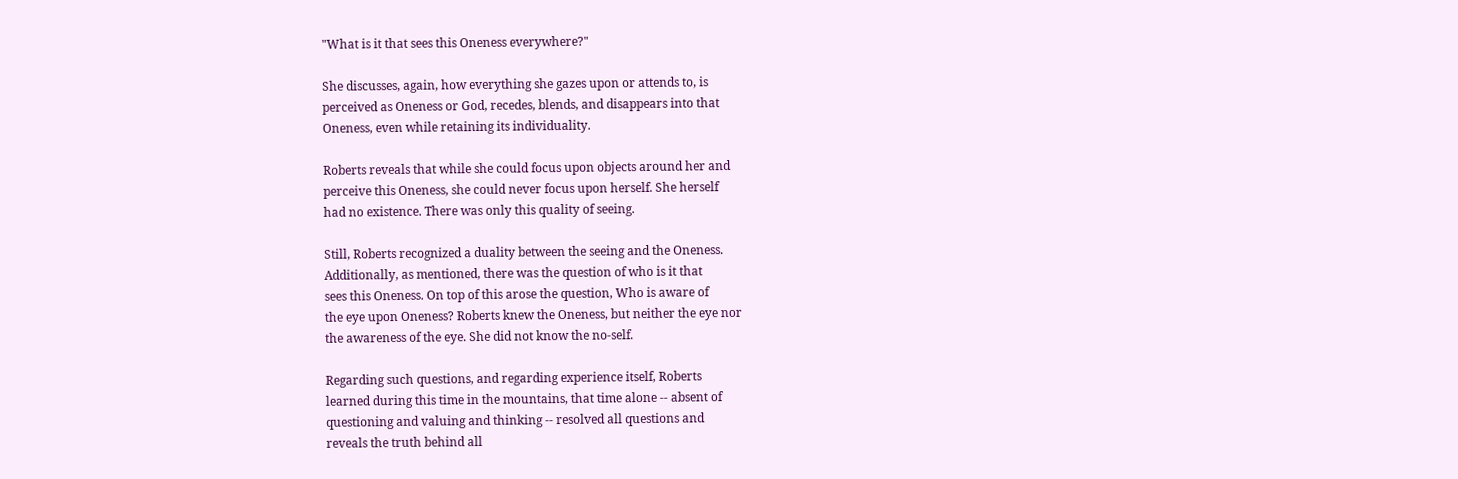"What is it that sees this Oneness everywhere?"

She discusses, again, how everything she gazes upon or attends to, is
perceived as Oneness or God, recedes, blends, and disappears into that
Oneness, even while retaining its individuality.

Roberts reveals that while she could focus upon objects around her and
perceive this Oneness, she could never focus upon herself. She herself
had no existence. There was only this quality of seeing.

Still, Roberts recognized a duality between the seeing and the Oneness.
Additionally, as mentioned, there was the question of who is it that
sees this Oneness. On top of this arose the question, Who is aware of
the eye upon Oneness? Roberts knew the Oneness, but neither the eye nor
the awareness of the eye. She did not know the no-self.

Regarding such questions, and regarding experience itself, Roberts
learned during this time in the mountains, that time alone -- absent of
questioning and valuing and thinking -- resolved all questions and
reveals the truth behind all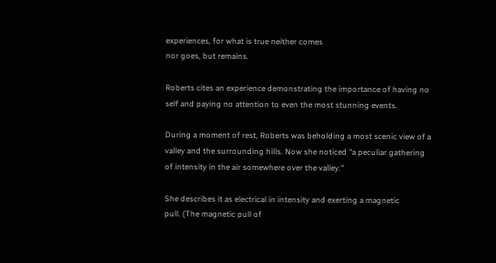experiences, for what is true neither comes
nor goes, but remains.

Roberts cites an experience demonstrating the importance of having no
self and paying no attention to even the most stunning events.

During a moment of rest, Roberts was beholding a most scenic view of a
valley and the surrounding hills. Now she noticed "a peculiar gathering
of intensity in the air somewhere over the valley."

She describes it as electrical in intensity and exerting a magnetic
pull. (The magnetic pull of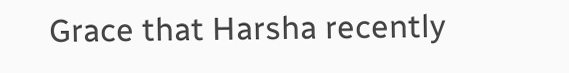Grace that Harsha recently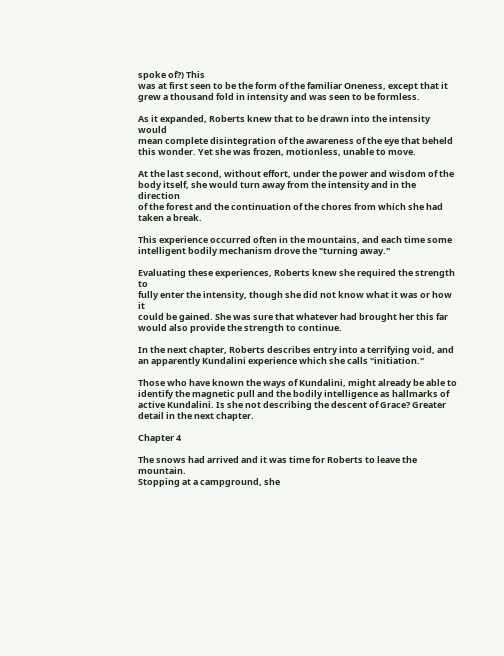spoke of?) This
was at first seen to be the form of the familiar Oneness, except that it
grew a thousand fold in intensity and was seen to be formless.

As it expanded, Roberts knew that to be drawn into the intensity would
mean complete disintegration of the awareness of the eye that beheld
this wonder. Yet she was frozen, motionless, unable to move.

At the last second, without effort, under the power and wisdom of the
body itself, she would turn away from the intensity and in the direction
of the forest and the continuation of the chores from which she had
taken a break.

This experience occurred often in the mountains, and each time some
intelligent bodily mechanism drove the "turning away."

Evaluating these experiences, Roberts knew she required the strength to
fully enter the intensity, though she did not know what it was or how it
could be gained. She was sure that whatever had brought her this far
would also provide the strength to continue.

In the next chapter, Roberts describes entry into a terrifying void, and
an apparently Kundalini experience which she calls "initiation."

Those who have known the ways of Kundalini, might already be able to
identify the magnetic pull and the bodily intelligence as hallmarks of
active Kundalini. Is she not describing the descent of Grace? Greater
detail in the next chapter.

Chapter 4

The snows had arrived and it was time for Roberts to leave the mountain.
Stopping at a campground, she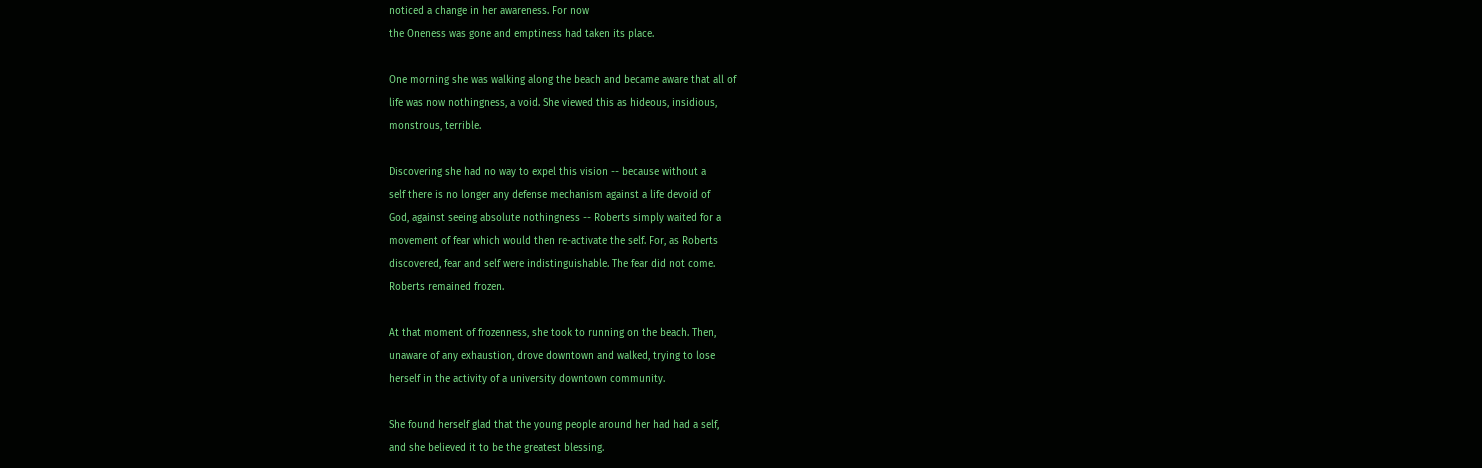noticed a change in her awareness. For now
the Oneness was gone and emptiness had taken its place.

One morning she was walking along the beach and became aware that all of
life was now nothingness, a void. She viewed this as hideous, insidious,
monstrous, terrible.

Discovering she had no way to expel this vision -- because without a
self there is no longer any defense mechanism against a life devoid of
God, against seeing absolute nothingness -- Roberts simply waited for a
movement of fear which would then re-activate the self. For, as Roberts
discovered, fear and self were indistinguishable. The fear did not come.
Roberts remained frozen.

At that moment of frozenness, she took to running on the beach. Then,
unaware of any exhaustion, drove downtown and walked, trying to lose
herself in the activity of a university downtown community.

She found herself glad that the young people around her had had a self,
and she believed it to be the greatest blessing.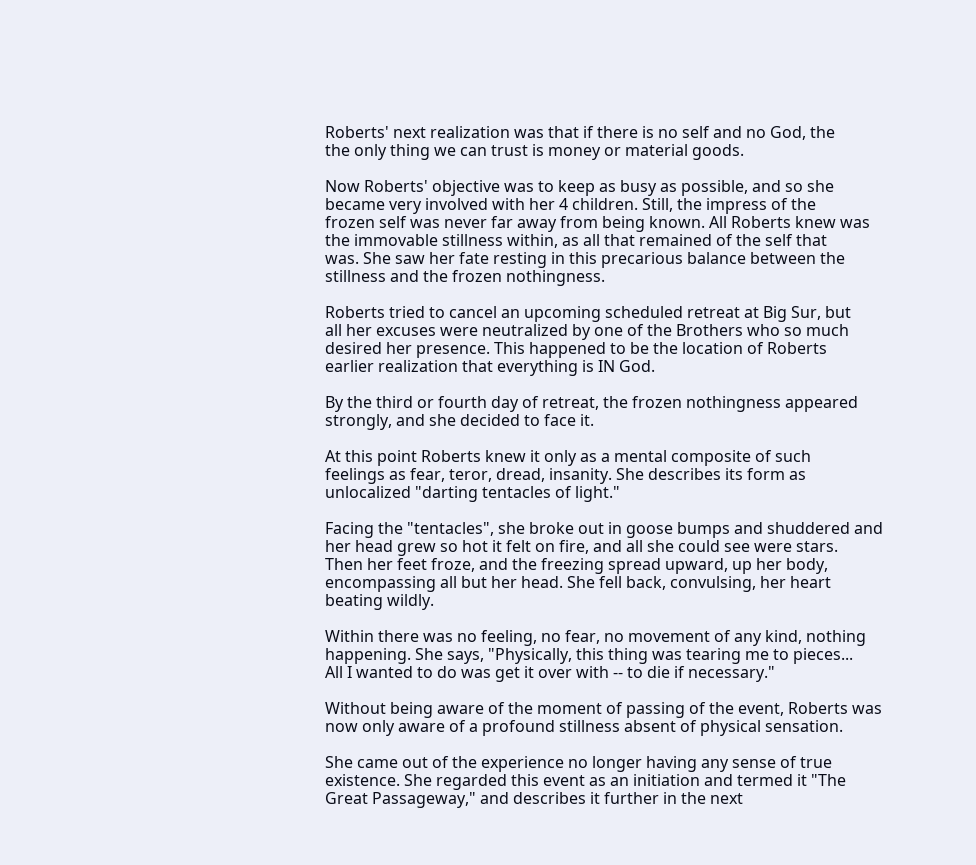Roberts' next realization was that if there is no self and no God, the
the only thing we can trust is money or material goods.

Now Roberts' objective was to keep as busy as possible, and so she
became very involved with her 4 children. Still, the impress of the
frozen self was never far away from being known. All Roberts knew was
the immovable stillness within, as all that remained of the self that
was. She saw her fate resting in this precarious balance between the
stillness and the frozen nothingness.

Roberts tried to cancel an upcoming scheduled retreat at Big Sur, but
all her excuses were neutralized by one of the Brothers who so much
desired her presence. This happened to be the location of Roberts
earlier realization that everything is IN God.

By the third or fourth day of retreat, the frozen nothingness appeared
strongly, and she decided to face it.

At this point Roberts knew it only as a mental composite of such
feelings as fear, teror, dread, insanity. She describes its form as
unlocalized "darting tentacles of light."

Facing the "tentacles", she broke out in goose bumps and shuddered and
her head grew so hot it felt on fire, and all she could see were stars.
Then her feet froze, and the freezing spread upward, up her body,
encompassing all but her head. She fell back, convulsing, her heart
beating wildly.

Within there was no feeling, no fear, no movement of any kind, nothing
happening. She says, "Physically, this thing was tearing me to pieces...
All I wanted to do was get it over with -- to die if necessary."

Without being aware of the moment of passing of the event, Roberts was
now only aware of a profound stillness absent of physical sensation.

She came out of the experience no longer having any sense of true
existence. She regarded this event as an initiation and termed it "The
Great Passageway," and describes it further in the next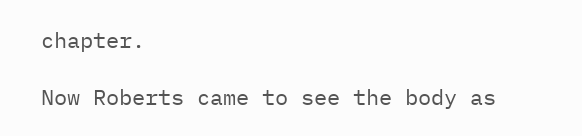chapter.

Now Roberts came to see the body as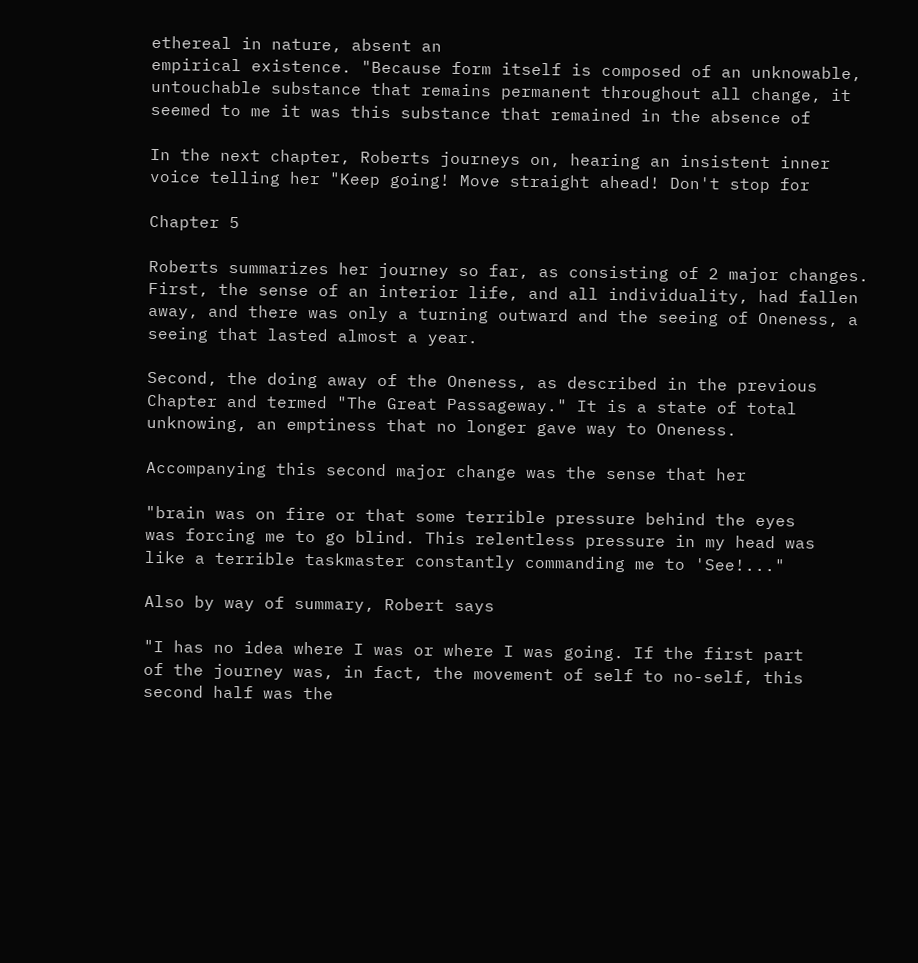ethereal in nature, absent an
empirical existence. "Because form itself is composed of an unknowable,
untouchable substance that remains permanent throughout all change, it
seemed to me it was this substance that remained in the absence of

In the next chapter, Roberts journeys on, hearing an insistent inner
voice telling her "Keep going! Move straight ahead! Don't stop for

Chapter 5

Roberts summarizes her journey so far, as consisting of 2 major changes.
First, the sense of an interior life, and all individuality, had fallen
away, and there was only a turning outward and the seeing of Oneness, a
seeing that lasted almost a year.

Second, the doing away of the Oneness, as described in the previous
Chapter and termed "The Great Passageway." It is a state of total
unknowing, an emptiness that no longer gave way to Oneness.

Accompanying this second major change was the sense that her

"brain was on fire or that some terrible pressure behind the eyes
was forcing me to go blind. This relentless pressure in my head was
like a terrible taskmaster constantly commanding me to 'See!..."

Also by way of summary, Robert says

"I has no idea where I was or where I was going. If the first part
of the journey was, in fact, the movement of self to no-self, this
second half was the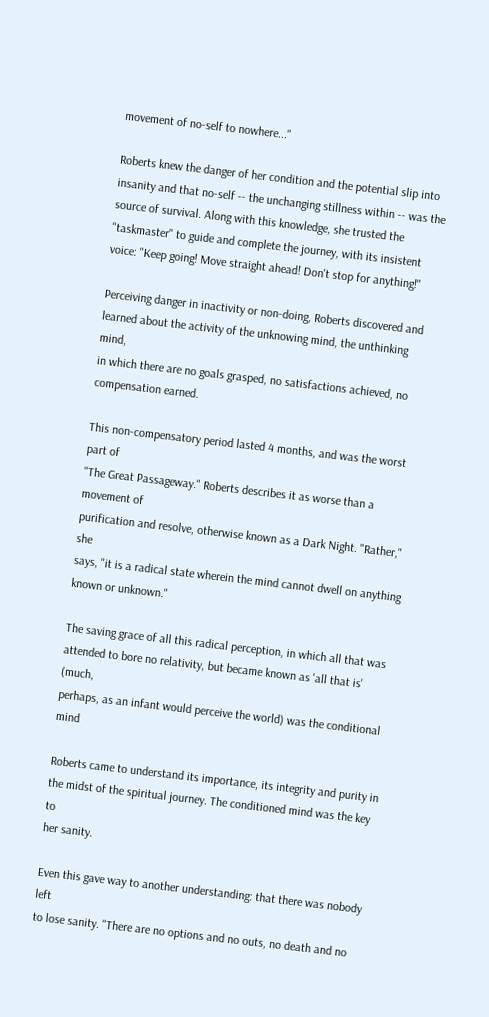movement of no-self to nowhere..."

Roberts knew the danger of her condition and the potential slip into
insanity and that no-self -- the unchanging stillness within -- was the
source of survival. Along with this knowledge, she trusted the
"taskmaster" to guide and complete the journey, with its insistent
voice: "Keep going! Move straight ahead! Don't stop for anything!"

Perceiving danger in inactivity or non-doing, Roberts discovered and
learned about the activity of the unknowing mind, the unthinking mind,
in which there are no goals grasped, no satisfactions achieved, no
compensation earned.

This non-compensatory period lasted 4 months, and was the worst part of
"The Great Passageway." Roberts describes it as worse than a movement of
purification and resolve, otherwise known as a Dark Night. "Rather," she
says, "it is a radical state wherein the mind cannot dwell on anything
known or unknown."

The saving grace of all this radical perception, in which all that was
attended to bore no relativity, but became known as 'all that is' (much,
perhaps, as an infant would perceive the world) was the conditional mind

Roberts came to understand its importance, its integrity and purity in
the midst of the spiritual journey. The conditioned mind was the key to
her sanity.

Even this gave way to another understanding: that there was nobody left
to lose sanity. "There are no options and no outs, no death and no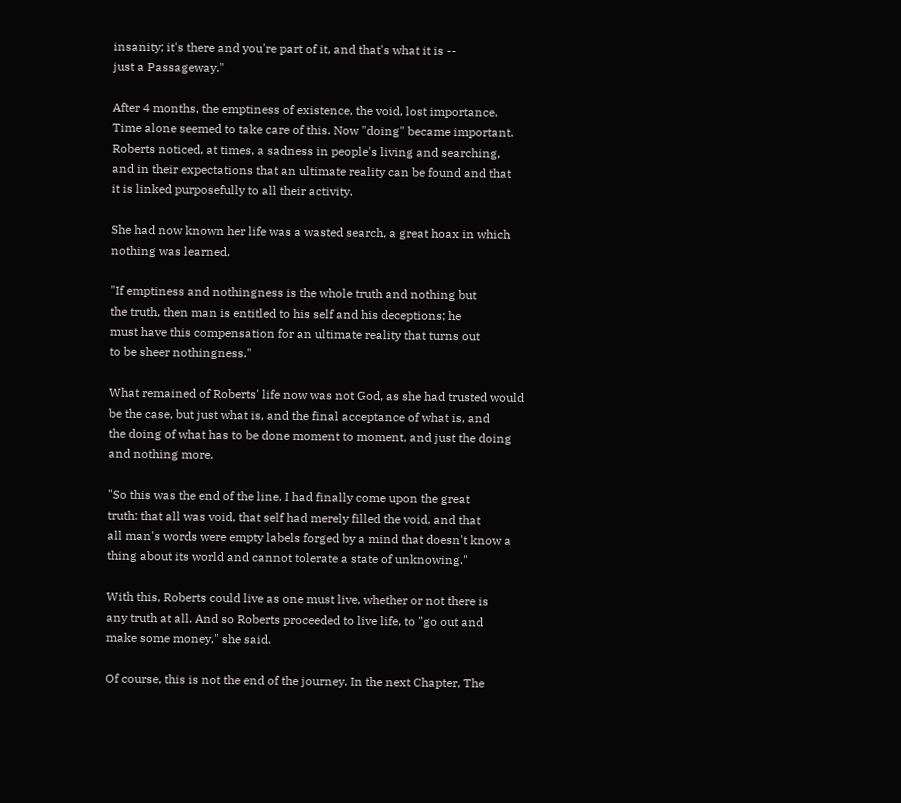insanity; it's there and you're part of it, and that's what it is --
just a Passageway."

After 4 months, the emptiness of existence, the void, lost importance.
Time alone seemed to take care of this. Now "doing" became important.
Roberts noticed, at times, a sadness in people's living and searching,
and in their expectations that an ultimate reality can be found and that
it is linked purposefully to all their activity.

She had now known her life was a wasted search, a great hoax in which
nothing was learned.

"If emptiness and nothingness is the whole truth and nothing but
the truth, then man is entitled to his self and his deceptions; he
must have this compensation for an ultimate reality that turns out
to be sheer nothingness."

What remained of Roberts' life now was not God, as she had trusted would
be the case, but just what is, and the final acceptance of what is, and
the doing of what has to be done moment to moment, and just the doing
and nothing more.

"So this was the end of the line. I had finally come upon the great
truth: that all was void, that self had merely filled the void, and that
all man's words were empty labels forged by a mind that doesn't know a
thing about its world and cannot tolerate a state of unknowing."

With this, Roberts could live as one must live, whether or not there is
any truth at all. And so Roberts proceeded to live life, to "go out and
make some money," she said.

Of course, this is not the end of the journey. In the next Chapter, The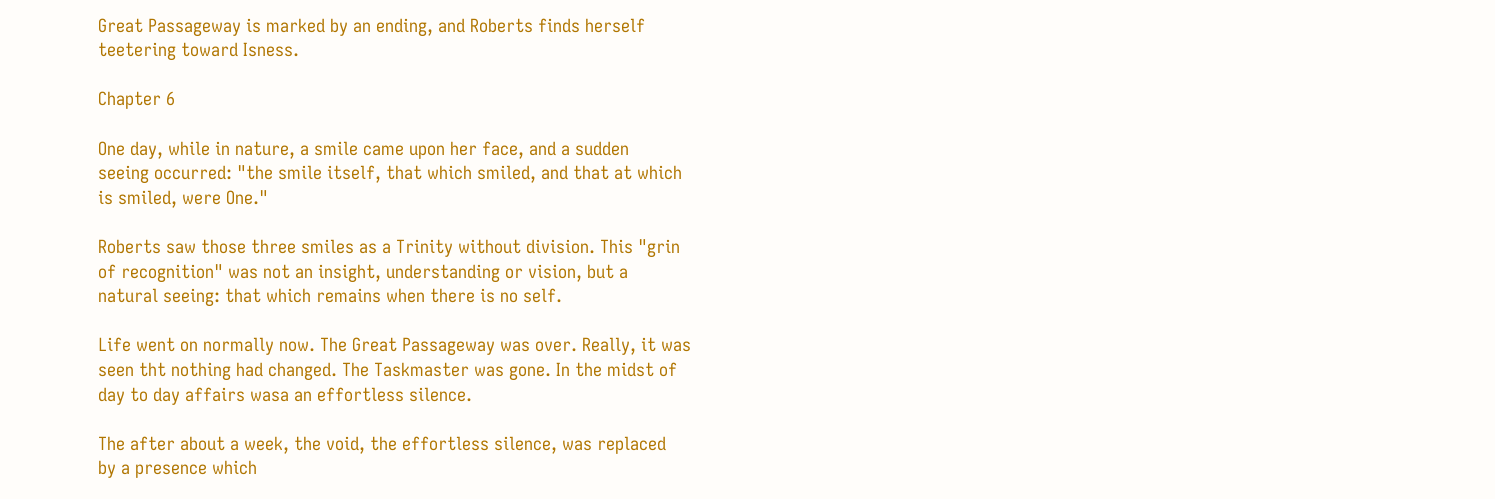Great Passageway is marked by an ending, and Roberts finds herself
teetering toward Isness.

Chapter 6

One day, while in nature, a smile came upon her face, and a sudden
seeing occurred: "the smile itself, that which smiled, and that at which
is smiled, were One."

Roberts saw those three smiles as a Trinity without division. This "grin
of recognition" was not an insight, understanding or vision, but a
natural seeing: that which remains when there is no self.

Life went on normally now. The Great Passageway was over. Really, it was
seen tht nothing had changed. The Taskmaster was gone. In the midst of
day to day affairs wasa an effortless silence.

The after about a week, the void, the effortless silence, was replaced
by a presence which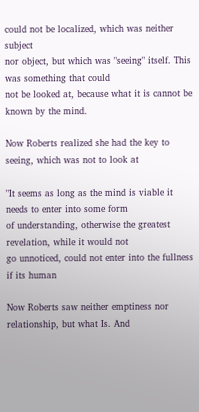could not be localized, which was neither subject
nor object, but which was "seeing" itself. This was something that could
not be looked at, because what it is cannot be known by the mind.

Now Roberts realized she had the key to seeing, which was not to look at

"It seems as long as the mind is viable it needs to enter into some form
of understanding, otherwise the greatest revelation, while it would not
go unnoticed, could not enter into the fullness if its human

Now Roberts saw neither emptiness nor relationship, but what Is. And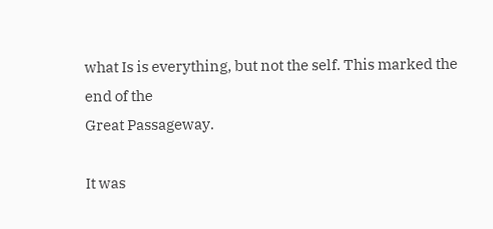what Is is everything, but not the self. This marked the end of the
Great Passageway.

It was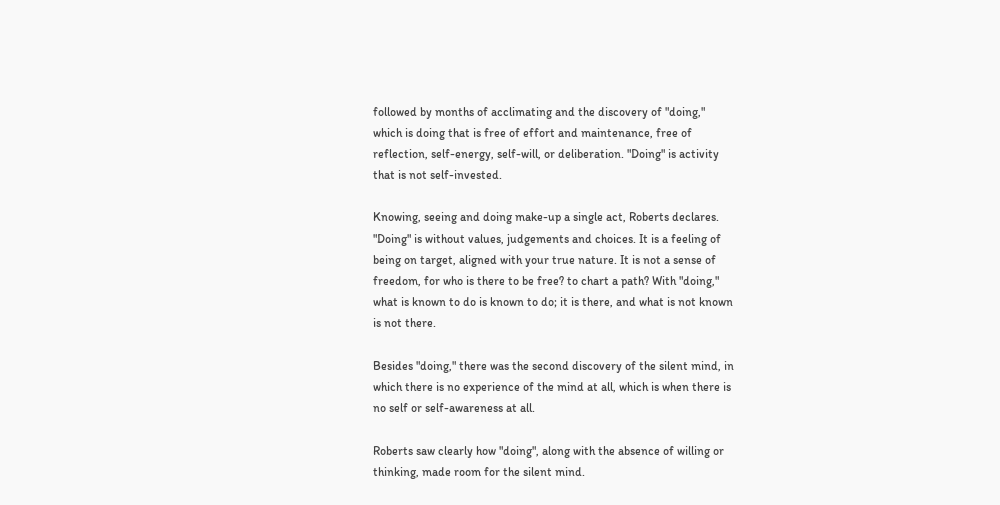followed by months of acclimating and the discovery of "doing,"
which is doing that is free of effort and maintenance, free of
reflection, self-energy, self-will, or deliberation. "Doing" is activity
that is not self-invested.

Knowing, seeing and doing make-up a single act, Roberts declares.
"Doing" is without values, judgements and choices. It is a feeling of
being on target, aligned with your true nature. It is not a sense of
freedom, for who is there to be free? to chart a path? With "doing,"
what is known to do is known to do; it is there, and what is not known
is not there.

Besides "doing," there was the second discovery of the silent mind, in
which there is no experience of the mind at all, which is when there is
no self or self-awareness at all.

Roberts saw clearly how "doing", along with the absence of willing or
thinking, made room for the silent mind.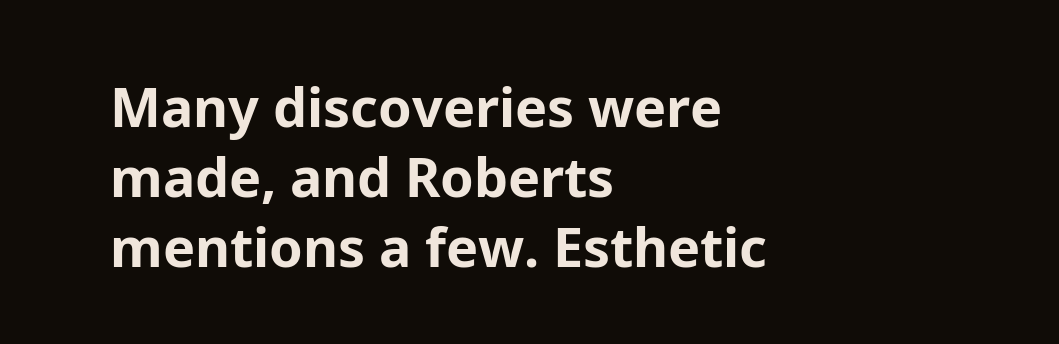Many discoveries were made, and Roberts mentions a few. Esthetic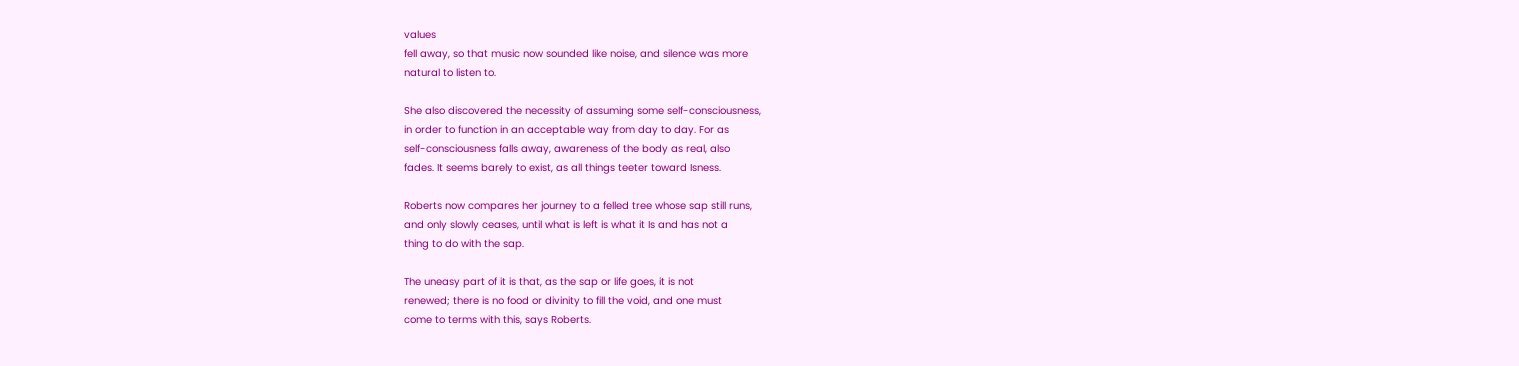values
fell away, so that music now sounded like noise, and silence was more
natural to listen to.

She also discovered the necessity of assuming some self-consciousness,
in order to function in an acceptable way from day to day. For as
self-consciousness falls away, awareness of the body as real, also
fades. It seems barely to exist, as all things teeter toward Isness.

Roberts now compares her journey to a felled tree whose sap still runs,
and only slowly ceases, until what is left is what it Is and has not a
thing to do with the sap.

The uneasy part of it is that, as the sap or life goes, it is not
renewed; there is no food or divinity to fill the void, and one must
come to terms with this, says Roberts.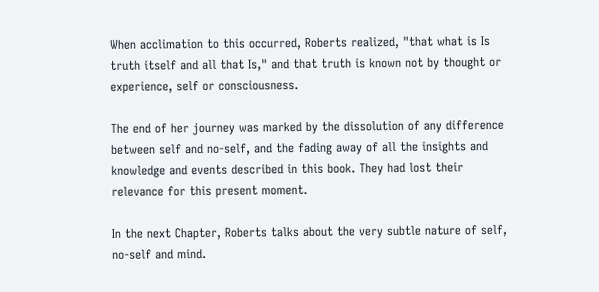When acclimation to this occurred, Roberts realized, "that what is Is
truth itself and all that Is," and that truth is known not by thought or
experience, self or consciousness.

The end of her journey was marked by the dissolution of any difference
between self and no-self, and the fading away of all the insights and
knowledge and events described in this book. They had lost their
relevance for this present moment.

In the next Chapter, Roberts talks about the very subtle nature of self,
no-self and mind.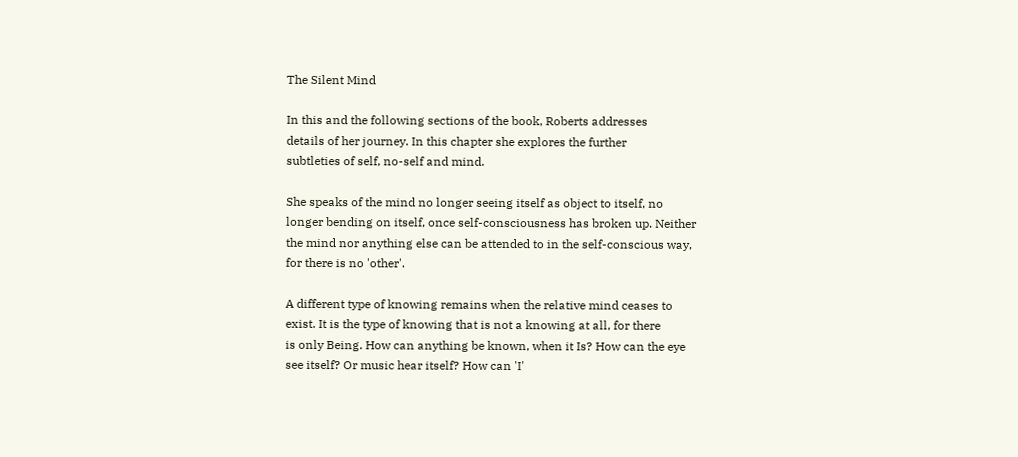The Silent Mind

In this and the following sections of the book, Roberts addresses
details of her journey. In this chapter she explores the further
subtleties of self, no-self and mind.

She speaks of the mind no longer seeing itself as object to itself, no
longer bending on itself, once self-consciousness has broken up. Neither
the mind nor anything else can be attended to in the self-conscious way,
for there is no 'other'.

A different type of knowing remains when the relative mind ceases to
exist. It is the type of knowing that is not a knowing at all, for there
is only Being. How can anything be known, when it Is? How can the eye
see itself? Or music hear itself? How can 'I'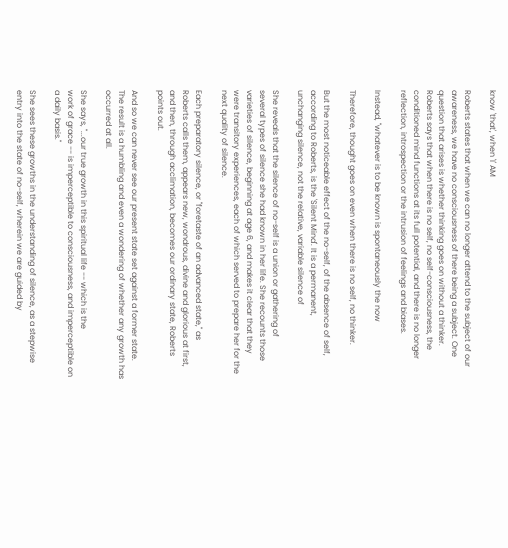know 'that', when 'I' AM

Roberts states that when we can no longer attend to the subject of our
awareness, we have no consciousness of there being a subject. One
question that arises is whether thinking goes on without a thinker.
Roberts says that when there is no self, no self-consciousness, the
conditioned mind functions at its full potential, and there is no longer
reflection, introspection or the intrusion of feelings and biases.

Instead, "whatever is to be known is spontaneously the now

Therefore, thought goes on even when there is no self, no thinker.

But the most noticeable effect of the no-self, of the absence of self,
according to Roberts, is the 'Silent Mind'. It is a permanent,
unchanging silence, not the relative, variable silence of

She reveals that the silence of no-self is a union or gathering of
several types of silence she had known in her life. She recounts those
varieties of silence, beginning at age 6, and makes it clear that they
were transitory experiences, each of which served to prepare her for the
next quality of silence.

Each preparatory silence, or "foretaste of an advanced state," as
Roberts calls them, appears new, wondrous, divine and glorious at first,
and then, through acclimation, becomes our ordinary state, Roberts
points out.

And so we can never see our present state set against a former state.
The result is a humbling and even a wondering of whether any growth has
occurred at all.

She says, "...our true growth in this spiritual life -- which is the
work of grace -- is imperceptible to consciousness, and imperceptible on
a daily basis."

She sees these growths in the understanding of silence, as a stepwise
entry into the state of no-self, wherein we are guided by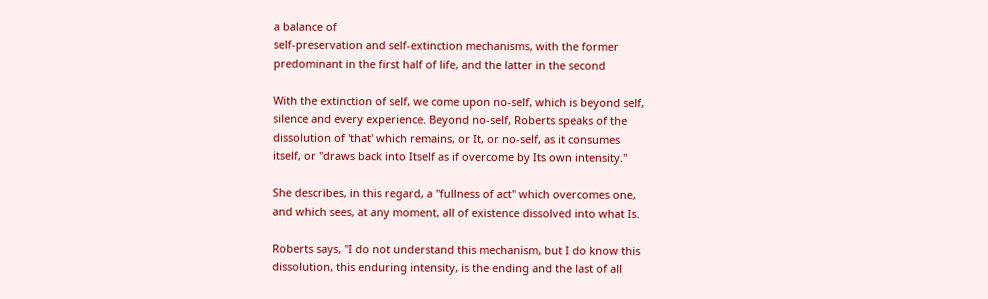a balance of
self-preservation and self-extinction mechanisms, with the former
predominant in the first half of life, and the latter in the second

With the extinction of self, we come upon no-self, which is beyond self,
silence and every experience. Beyond no-self, Roberts speaks of the
dissolution of 'that' which remains, or It, or no-self, as it consumes
itself, or "draws back into Itself as if overcome by Its own intensity."

She describes, in this regard, a "fullness of act" which overcomes one,
and which sees, at any moment, all of existence dissolved into what Is.

Roberts says, "I do not understand this mechanism, but I do know this
dissolution, this enduring intensity, is the ending and the last of all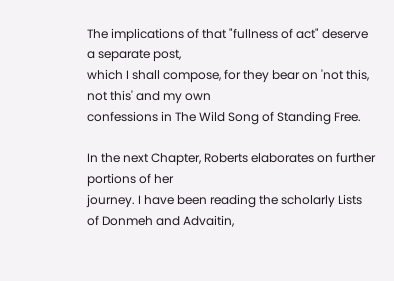The implications of that "fullness of act" deserve a separate post,
which I shall compose, for they bear on 'not this, not this' and my own
confessions in The Wild Song of Standing Free.

In the next Chapter, Roberts elaborates on further portions of her
journey. I have been reading the scholarly Lists of Donmeh and Advaitin,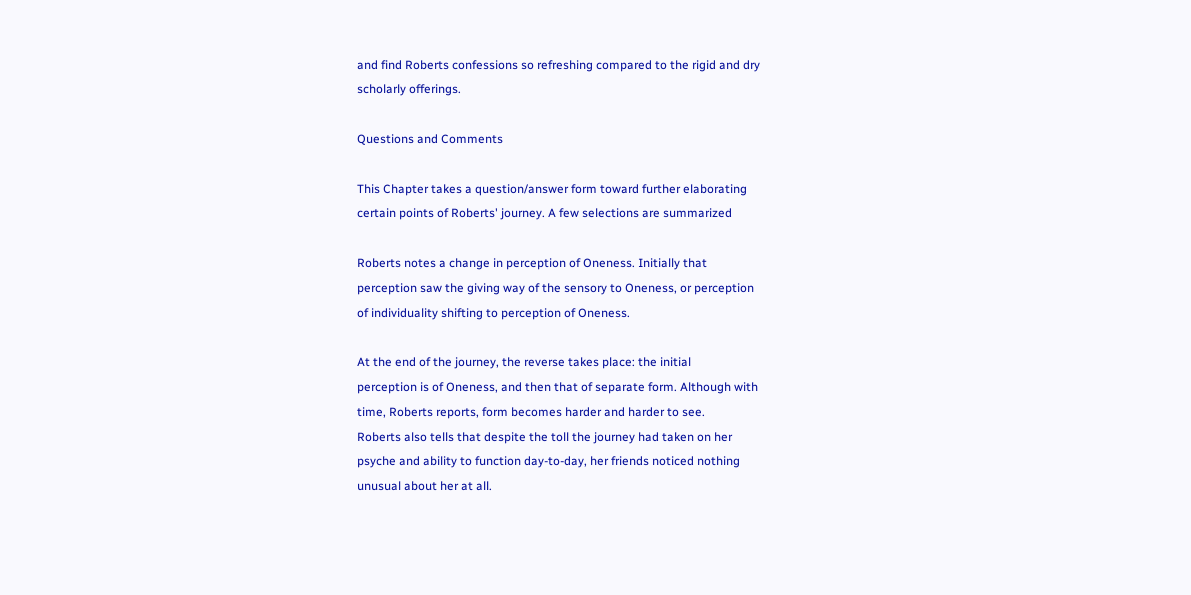and find Roberts confessions so refreshing compared to the rigid and dry
scholarly offerings.

Questions and Comments

This Chapter takes a question/answer form toward further elaborating
certain points of Roberts' journey. A few selections are summarized

Roberts notes a change in perception of Oneness. Initially that
perception saw the giving way of the sensory to Oneness, or perception
of individuality shifting to perception of Oneness.

At the end of the journey, the reverse takes place: the initial
perception is of Oneness, and then that of separate form. Although with
time, Roberts reports, form becomes harder and harder to see.
Roberts also tells that despite the toll the journey had taken on her
psyche and ability to function day-to-day, her friends noticed nothing
unusual about her at all.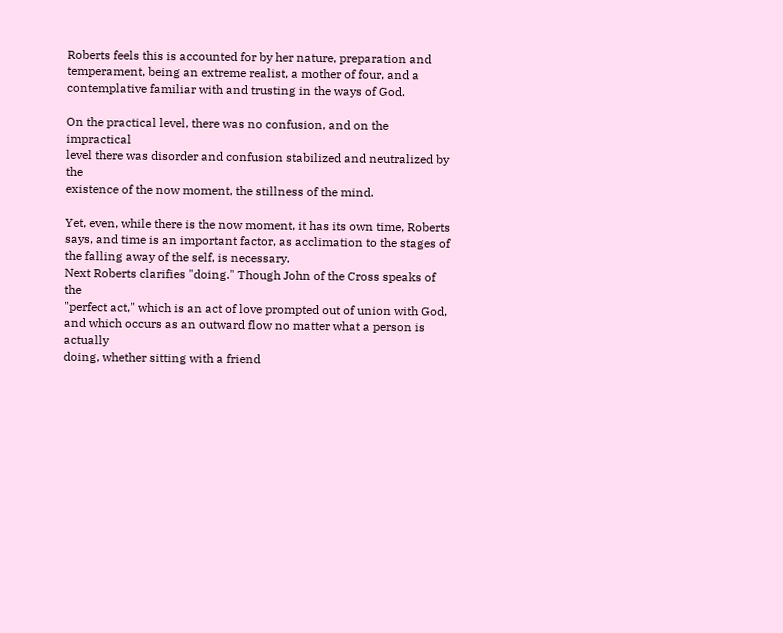Roberts feels this is accounted for by her nature, preparation and
temperament, being an extreme realist, a mother of four, and a
contemplative familiar with and trusting in the ways of God.

On the practical level, there was no confusion, and on the impractical
level there was disorder and confusion stabilized and neutralized by the
existence of the now moment, the stillness of the mind.

Yet, even, while there is the now moment, it has its own time, Roberts
says, and time is an important factor, as acclimation to the stages of
the falling away of the self, is necessary.
Next Roberts clarifies "doing." Though John of the Cross speaks of the
"perfect act," which is an act of love prompted out of union with God,
and which occurs as an outward flow no matter what a person is actually
doing, whether sitting with a friend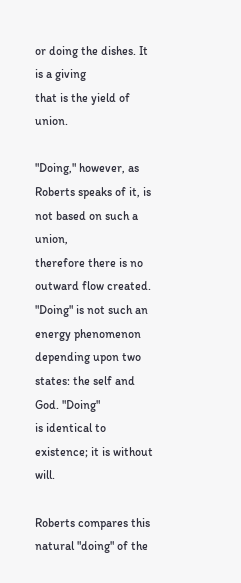or doing the dishes. It is a giving
that is the yield of union.

"Doing," however, as Roberts speaks of it, is not based on such a union,
therefore there is no outward flow created. "Doing" is not such an
energy phenomenon depending upon two states: the self and God. "Doing"
is identical to existence; it is without will.

Roberts compares this natural "doing" of the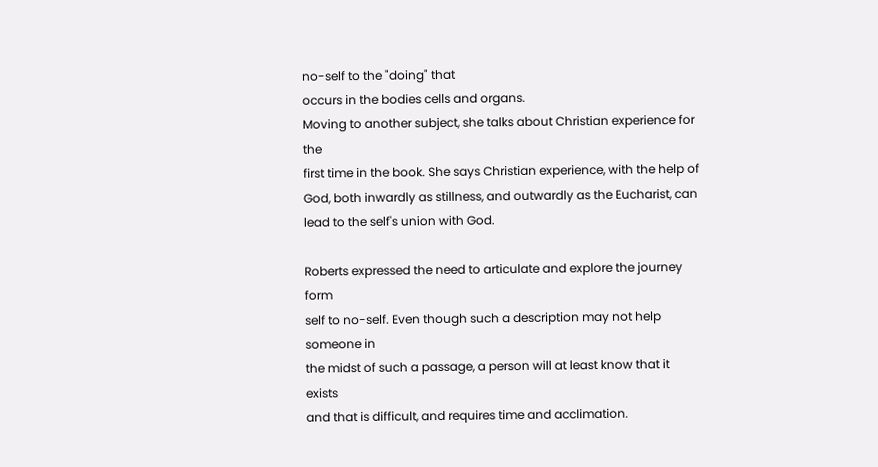no-self to the "doing" that
occurs in the bodies cells and organs.
Moving to another subject, she talks about Christian experience for the
first time in the book. She says Christian experience, with the help of
God, both inwardly as stillness, and outwardly as the Eucharist, can
lead to the self's union with God.

Roberts expressed the need to articulate and explore the journey form
self to no-self. Even though such a description may not help someone in
the midst of such a passage, a person will at least know that it exists
and that is difficult, and requires time and acclimation.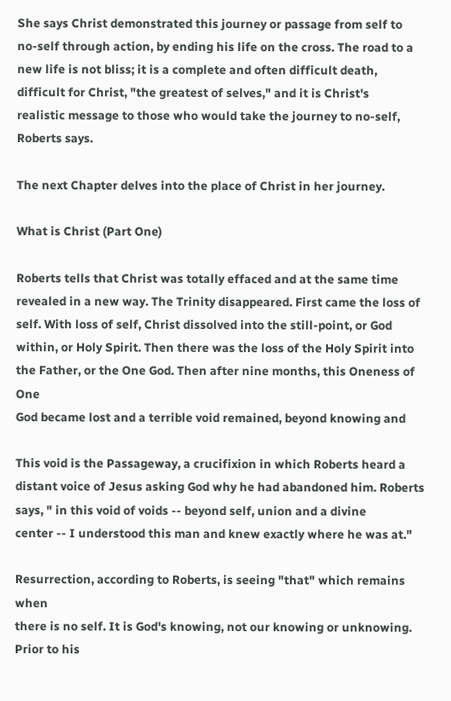She says Christ demonstrated this journey or passage from self to
no-self through action, by ending his life on the cross. The road to a
new life is not bliss; it is a complete and often difficult death,
difficult for Christ, "the greatest of selves," and it is Christ's
realistic message to those who would take the journey to no-self,
Roberts says.

The next Chapter delves into the place of Christ in her journey.

What is Christ (Part One)

Roberts tells that Christ was totally effaced and at the same time
revealed in a new way. The Trinity disappeared. First came the loss of
self. With loss of self, Christ dissolved into the still-point, or God
within, or Holy Spirit. Then there was the loss of the Holy Spirit into
the Father, or the One God. Then after nine months, this Oneness of One
God became lost and a terrible void remained, beyond knowing and

This void is the Passageway, a crucifixion in which Roberts heard a
distant voice of Jesus asking God why he had abandoned him. Roberts
says, " in this void of voids -- beyond self, union and a divine
center -- I understood this man and knew exactly where he was at."

Resurrection, according to Roberts, is seeing "that" which remains when
there is no self. It is God's knowing, not our knowing or unknowing.
Prior to his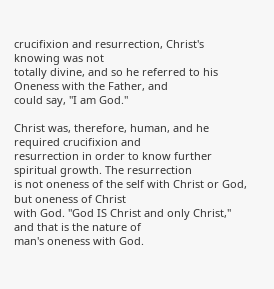crucifixion and resurrection, Christ's knowing was not
totally divine, and so he referred to his Oneness with the Father, and
could say, "I am God."

Christ was, therefore, human, and he required crucifixion and
resurrection in order to know further spiritual growth. The resurrection
is not oneness of the self with Christ or God, but oneness of Christ
with God. "God IS Christ and only Christ," and that is the nature of
man's oneness with God.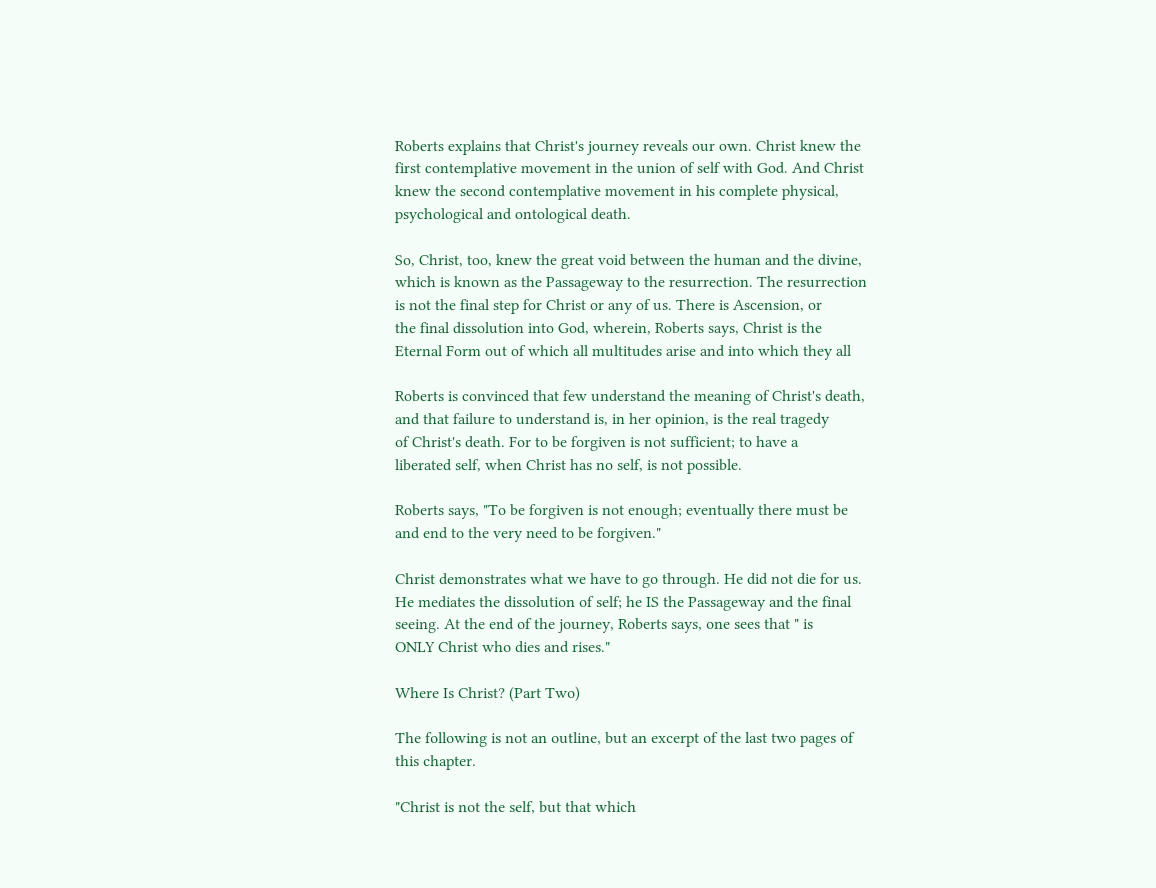Roberts explains that Christ's journey reveals our own. Christ knew the
first contemplative movement in the union of self with God. And Christ
knew the second contemplative movement in his complete physical,
psychological and ontological death.

So, Christ, too, knew the great void between the human and the divine,
which is known as the Passageway to the resurrection. The resurrection
is not the final step for Christ or any of us. There is Ascension, or
the final dissolution into God, wherein, Roberts says, Christ is the
Eternal Form out of which all multitudes arise and into which they all

Roberts is convinced that few understand the meaning of Christ's death,
and that failure to understand is, in her opinion, is the real tragedy
of Christ's death. For to be forgiven is not sufficient; to have a
liberated self, when Christ has no self, is not possible.

Roberts says, "To be forgiven is not enough; eventually there must be
and end to the very need to be forgiven."

Christ demonstrates what we have to go through. He did not die for us.
He mediates the dissolution of self; he IS the Passageway and the final
seeing. At the end of the journey, Roberts says, one sees that " is
ONLY Christ who dies and rises."

Where Is Christ? (Part Two)

The following is not an outline, but an excerpt of the last two pages of
this chapter.

"Christ is not the self, but that which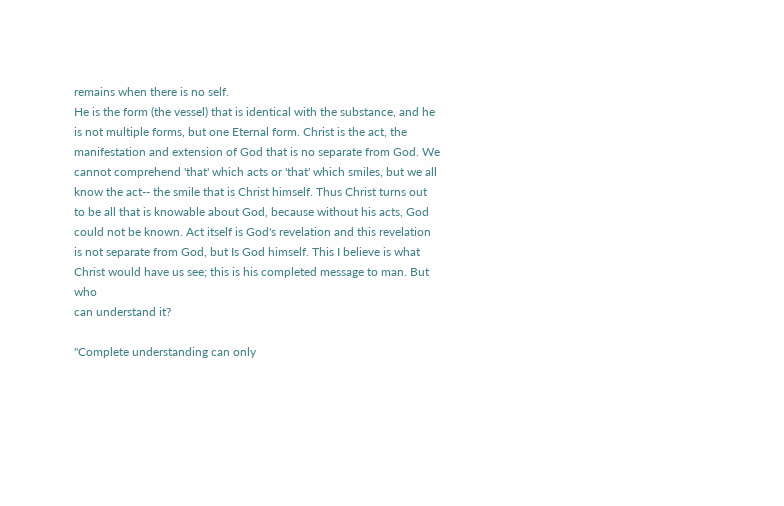remains when there is no self.
He is the form (the vessel) that is identical with the substance, and he
is not multiple forms, but one Eternal form. Christ is the act, the
manifestation and extension of God that is no separate from God. We
cannot comprehend 'that' which acts or 'that' which smiles, but we all
know the act-- the smile that is Christ himself. Thus Christ turns out
to be all that is knowable about God, because without his acts, God
could not be known. Act itself is God's revelation and this revelation
is not separate from God, but Is God himself. This I believe is what
Christ would have us see; this is his completed message to man. But who
can understand it?

"Complete understanding can only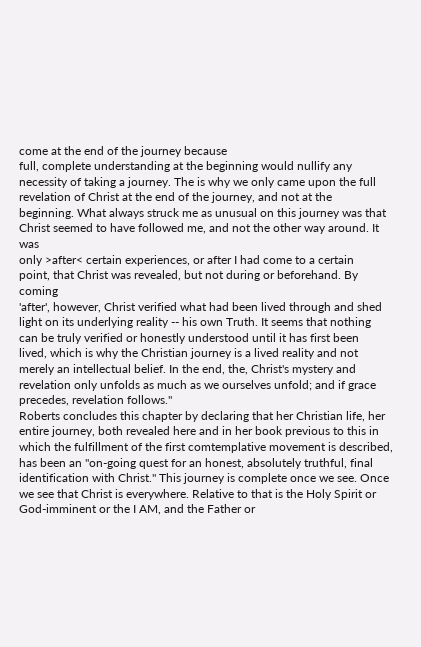come at the end of the journey because
full, complete understanding at the beginning would nullify any
necessity of taking a journey. The is why we only came upon the full
revelation of Christ at the end of the journey, and not at the
beginning. What always struck me as unusual on this journey was that
Christ seemed to have followed me, and not the other way around. It was
only >after< certain experiences, or after I had come to a certain
point, that Christ was revealed, but not during or beforehand. By coming
'after', however, Christ verified what had been lived through and shed
light on its underlying reality -- his own Truth. It seems that nothing
can be truly verified or honestly understood until it has first been
lived, which is why the Christian journey is a lived reality and not
merely an intellectual belief. In the end, the, Christ's mystery and
revelation only unfolds as much as we ourselves unfold; and if grace
precedes, revelation follows."
Roberts concludes this chapter by declaring that her Christian life, her
entire journey, both revealed here and in her book previous to this in
which the fulfillment of the first comtemplative movement is described,
has been an "on-going quest for an honest, absolutely truthful, final
identification with Christ." This journey is complete once we see. Once
we see that Christ is everywhere. Relative to that is the Holy Spirit or
God-imminent or the I AM, and the Father or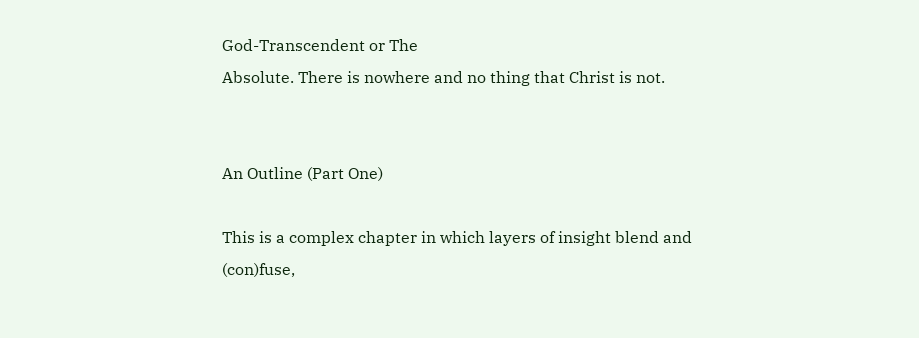God-Transcendent or The
Absolute. There is nowhere and no thing that Christ is not.


An Outline (Part One)

This is a complex chapter in which layers of insight blend and
(con)fuse,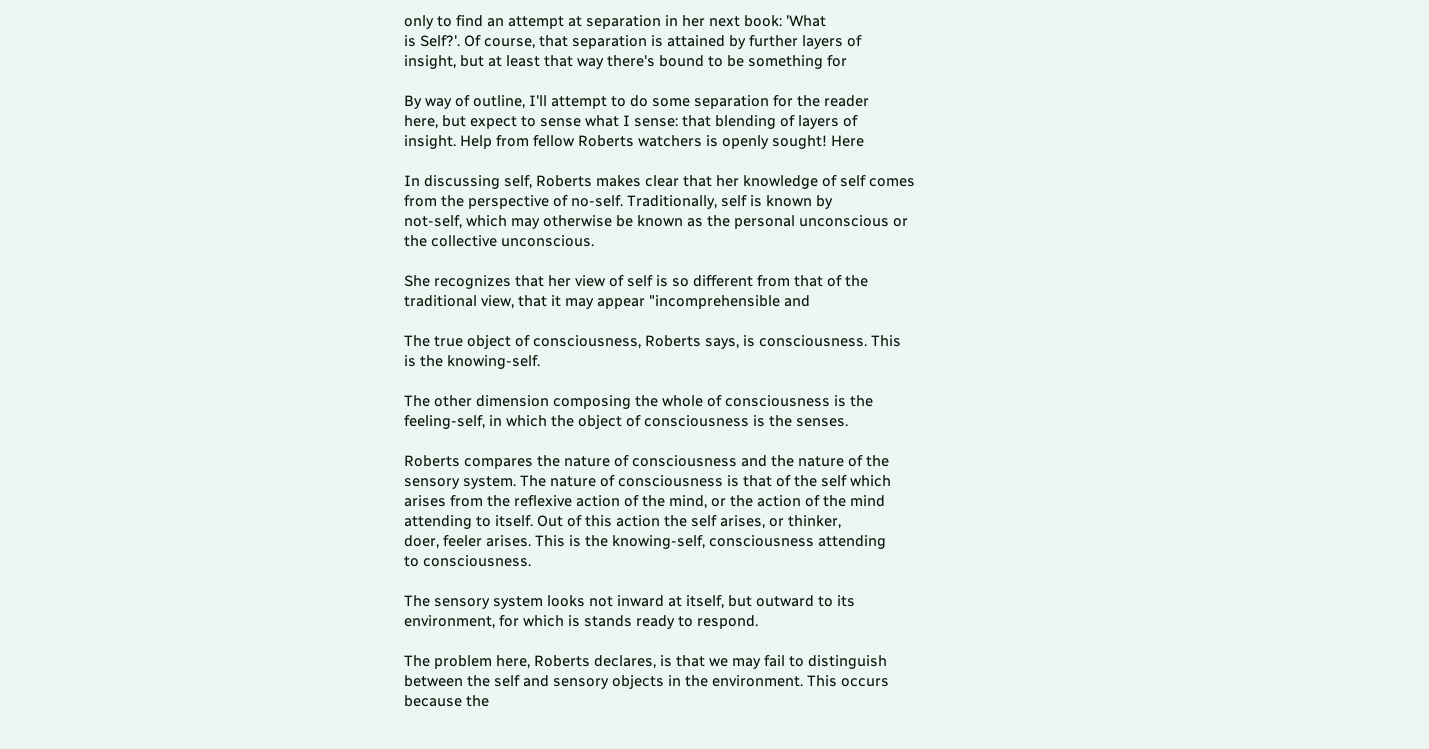only to find an attempt at separation in her next book: 'What
is Self?'. Of course, that separation is attained by further layers of
insight, but at least that way there's bound to be something for

By way of outline, I'll attempt to do some separation for the reader
here, but expect to sense what I sense: that blending of layers of
insight. Help from fellow Roberts watchers is openly sought! Here

In discussing self, Roberts makes clear that her knowledge of self comes
from the perspective of no-self. Traditionally, self is known by
not-self, which may otherwise be known as the personal unconscious or
the collective unconscious.

She recognizes that her view of self is so different from that of the
traditional view, that it may appear "incomprehensible and

The true object of consciousness, Roberts says, is consciousness. This
is the knowing-self.

The other dimension composing the whole of consciousness is the
feeling-self, in which the object of consciousness is the senses.

Roberts compares the nature of consciousness and the nature of the
sensory system. The nature of consciousness is that of the self which
arises from the reflexive action of the mind, or the action of the mind
attending to itself. Out of this action the self arises, or thinker,
doer, feeler arises. This is the knowing-self, consciousness attending
to consciousness.

The sensory system looks not inward at itself, but outward to its
environment, for which is stands ready to respond.

The problem here, Roberts declares, is that we may fail to distinguish
between the self and sensory objects in the environment. This occurs
because the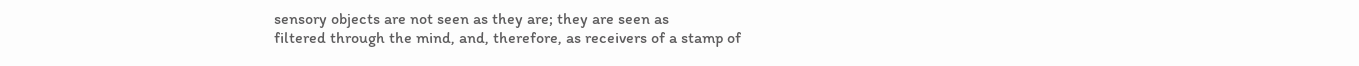sensory objects are not seen as they are; they are seen as
filtered through the mind, and, therefore, as receivers of a stamp of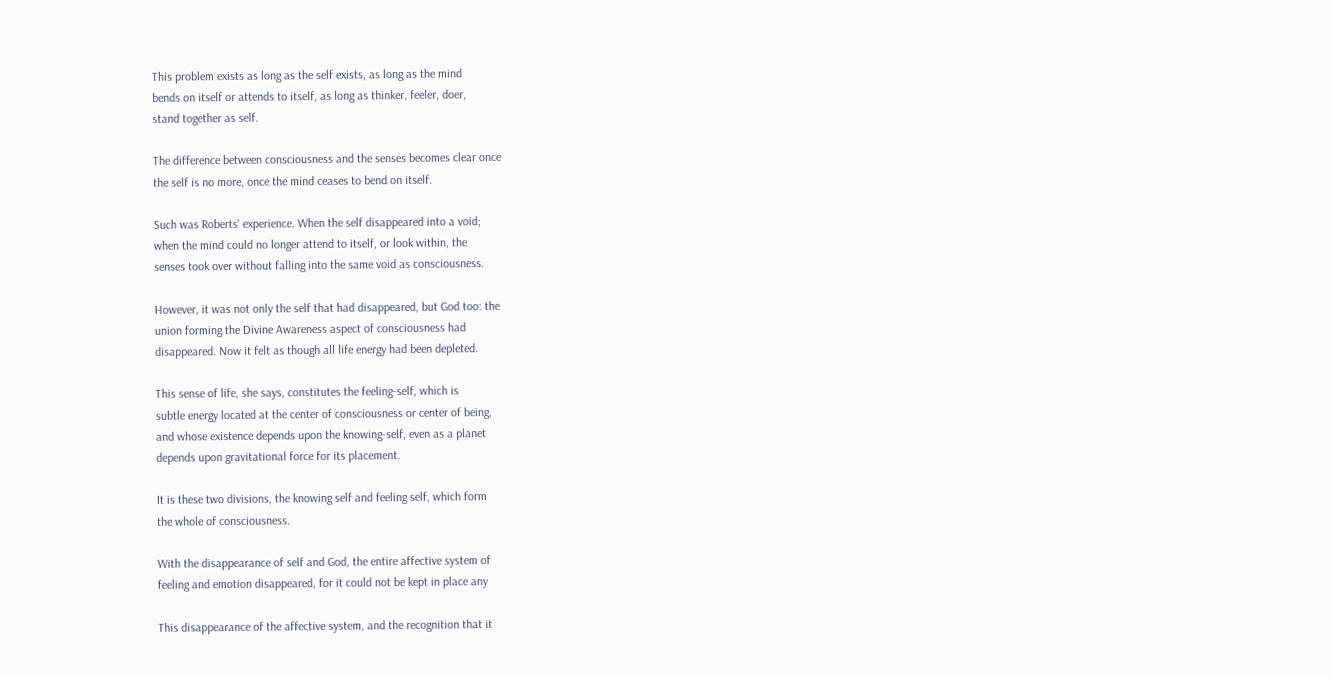This problem exists as long as the self exists, as long as the mind
bends on itself or attends to itself, as long as thinker, feeler, doer,
stand together as self.

The difference between consciousness and the senses becomes clear once
the self is no more, once the mind ceases to bend on itself.

Such was Roberts' experience. When the self disappeared into a void;
when the mind could no longer attend to itself, or look within, the
senses took over without falling into the same void as consciousness.

However, it was not only the self that had disappeared, but God too: the
union forming the Divine Awareness aspect of consciousness had
disappeared. Now it felt as though all life energy had been depleted.

This sense of life, she says, constitutes the feeling-self, which is
subtle energy located at the center of consciousness or center of being,
and whose existence depends upon the knowing-self, even as a planet
depends upon gravitational force for its placement.

It is these two divisions, the knowing self and feeling self, which form
the whole of consciousness.

With the disappearance of self and God, the entire affective system of
feeling and emotion disappeared, for it could not be kept in place any

This disappearance of the affective system, and the recognition that it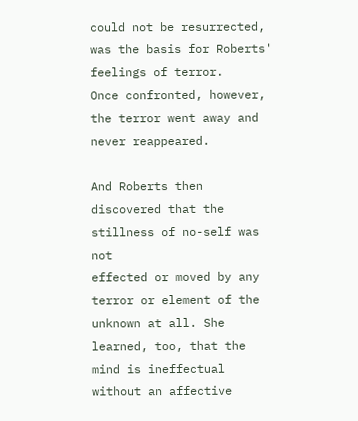could not be resurrected, was the basis for Roberts' feelings of terror.
Once confronted, however, the terror went away and never reappeared.

And Roberts then discovered that the stillness of no-self was not
effected or moved by any terror or element of the unknown at all. She
learned, too, that the mind is ineffectual without an affective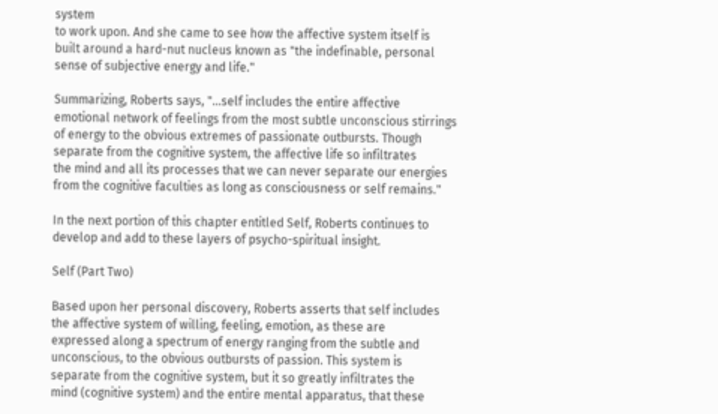system
to work upon. And she came to see how the affective system itself is
built around a hard-nut nucleus known as "the indefinable, personal
sense of subjective energy and life."

Summarizing, Roberts says, "...self includes the entire affective
emotional network of feelings from the most subtle unconscious stirrings
of energy to the obvious extremes of passionate outbursts. Though
separate from the cognitive system, the affective life so infiltrates
the mind and all its processes that we can never separate our energies
from the cognitive faculties as long as consciousness or self remains."

In the next portion of this chapter entitled Self, Roberts continues to
develop and add to these layers of psycho-spiritual insight.

Self (Part Two)

Based upon her personal discovery, Roberts asserts that self includes
the affective system of willing, feeling, emotion, as these are
expressed along a spectrum of energy ranging from the subtle and
unconscious, to the obvious outbursts of passion. This system is
separate from the cognitive system, but it so greatly infiltrates the
mind (cognitive system) and the entire mental apparatus, that these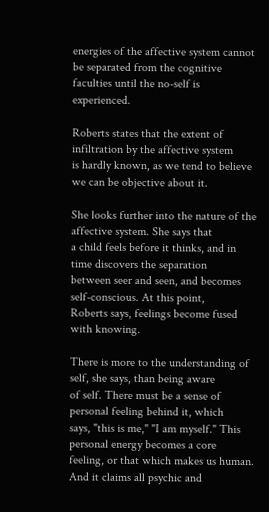energies of the affective system cannot be separated from the cognitive
faculties until the no-self is experienced.

Roberts states that the extent of infiltration by the affective system
is hardly known, as we tend to believe we can be objective about it.

She looks further into the nature of the affective system. She says that
a child feels before it thinks, and in time discovers the separation
between seer and seen, and becomes self-conscious. At this point,
Roberts says, feelings become fused with knowing.

There is more to the understanding of self, she says, than being aware
of self. There must be a sense of personal feeling behind it, which
says, "this is me," "I am myself." This personal energy becomes a core
feeling, or that which makes us human. And it claims all psychic and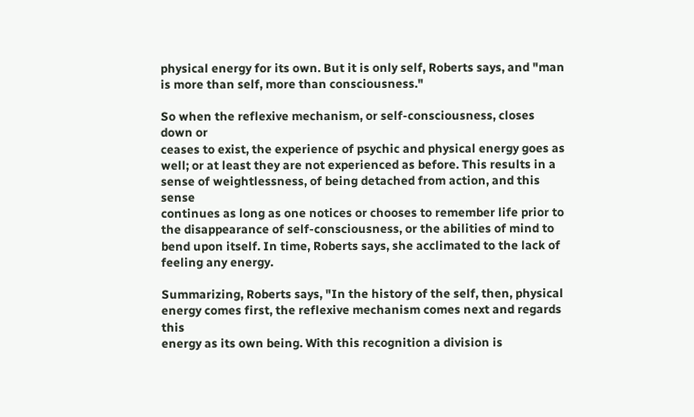physical energy for its own. But it is only self, Roberts says, and "man
is more than self, more than consciousness."

So when the reflexive mechanism, or self-consciousness, closes down or
ceases to exist, the experience of psychic and physical energy goes as
well; or at least they are not experienced as before. This results in a
sense of weightlessness, of being detached from action, and this sense
continues as long as one notices or chooses to remember life prior to
the disappearance of self-consciousness, or the abilities of mind to
bend upon itself. In time, Roberts says, she acclimated to the lack of
feeling any energy.

Summarizing, Roberts says, "In the history of the self, then, physical
energy comes first, the reflexive mechanism comes next and regards this
energy as its own being. With this recognition a division is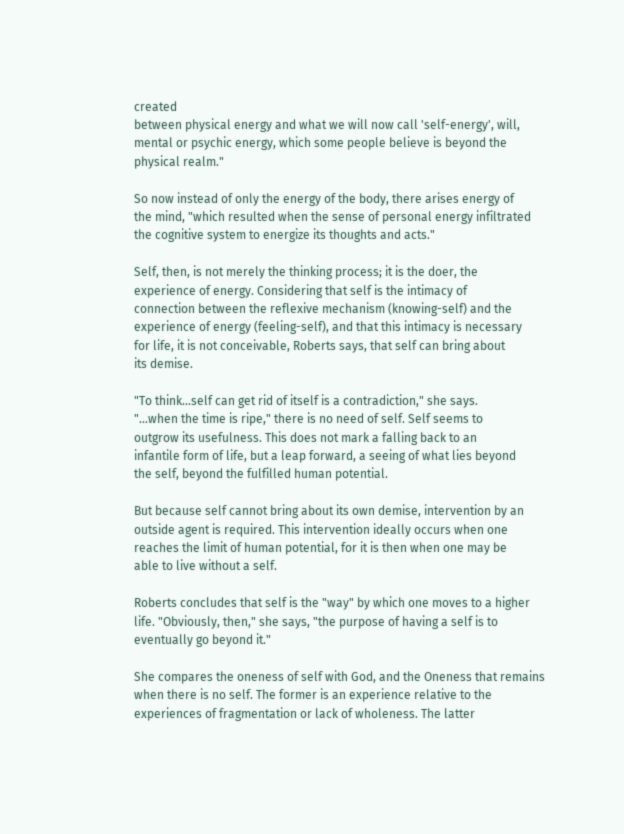created
between physical energy and what we will now call 'self-energy', will,
mental or psychic energy, which some people believe is beyond the
physical realm."

So now instead of only the energy of the body, there arises energy of
the mind, "which resulted when the sense of personal energy infiltrated
the cognitive system to energize its thoughts and acts."

Self, then, is not merely the thinking process; it is the doer, the
experience of energy. Considering that self is the intimacy of
connection between the reflexive mechanism (knowing-self) and the
experience of energy (feeling-self), and that this intimacy is necessary
for life, it is not conceivable, Roberts says, that self can bring about
its demise.

"To think...self can get rid of itself is a contradiction," she says.
"...when the time is ripe," there is no need of self. Self seems to
outgrow its usefulness. This does not mark a falling back to an
infantile form of life, but a leap forward, a seeing of what lies beyond
the self, beyond the fulfilled human potential.

But because self cannot bring about its own demise, intervention by an
outside agent is required. This intervention ideally occurs when one
reaches the limit of human potential, for it is then when one may be
able to live without a self.

Roberts concludes that self is the "way" by which one moves to a higher
life. "Obviously, then," she says, "the purpose of having a self is to
eventually go beyond it."

She compares the oneness of self with God, and the Oneness that remains
when there is no self. The former is an experience relative to the
experiences of fragmentation or lack of wholeness. The latter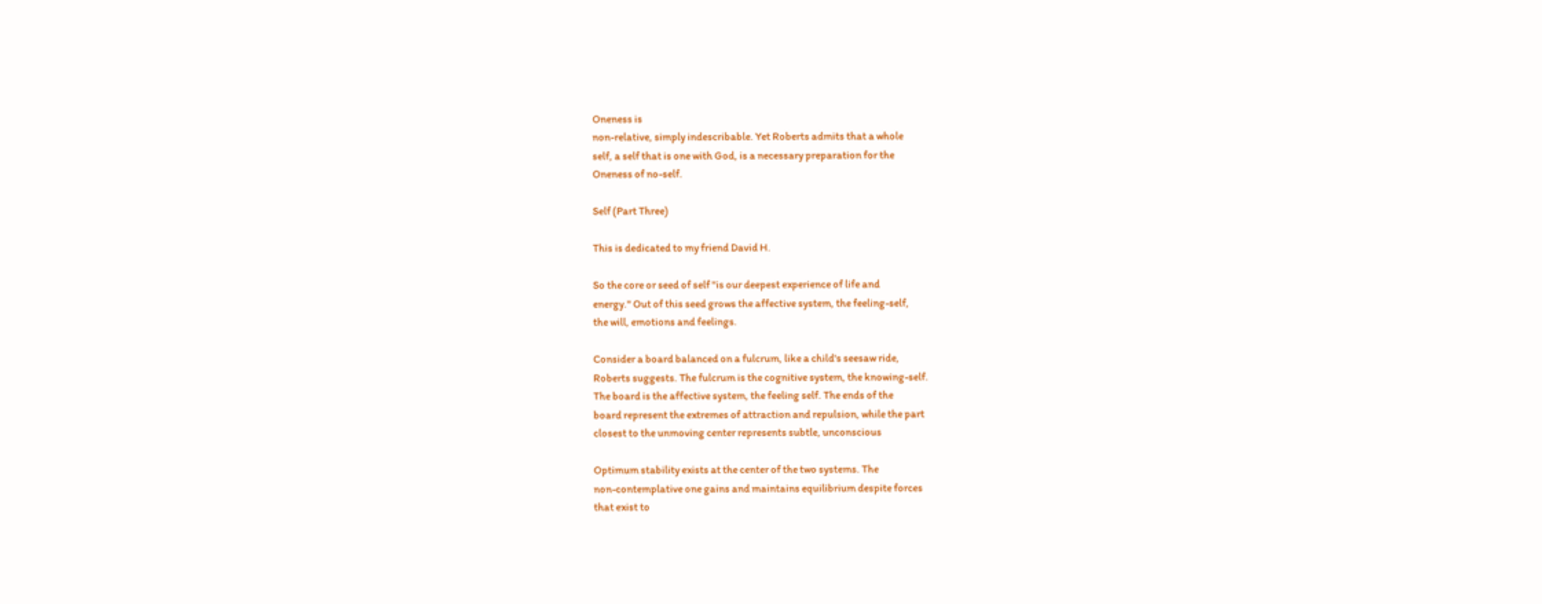Oneness is
non-relative, simply indescribable. Yet Roberts admits that a whole
self, a self that is one with God, is a necessary preparation for the
Oneness of no-self.

Self (Part Three)

This is dedicated to my friend David H.

So the core or seed of self "is our deepest experience of life and
energy." Out of this seed grows the affective system, the feeling-self,
the will, emotions and feelings.

Consider a board balanced on a fulcrum, like a child's seesaw ride,
Roberts suggests. The fulcrum is the cognitive system, the knowing-self.
The board is the affective system, the feeling self. The ends of the
board represent the extremes of attraction and repulsion, while the part
closest to the unmoving center represents subtle, unconscious

Optimum stability exists at the center of the two systems. The
non-contemplative one gains and maintains equilibrium despite forces
that exist to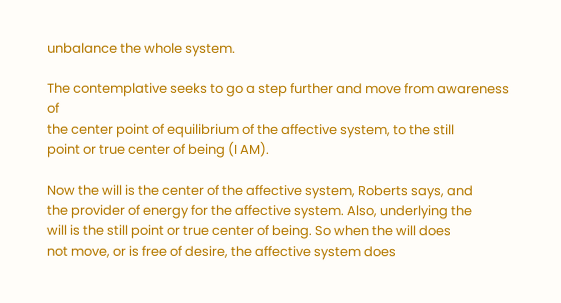unbalance the whole system.

The contemplative seeks to go a step further and move from awareness of
the center point of equilibrium of the affective system, to the still
point or true center of being (I AM).

Now the will is the center of the affective system, Roberts says, and
the provider of energy for the affective system. Also, underlying the
will is the still point or true center of being. So when the will does
not move, or is free of desire, the affective system does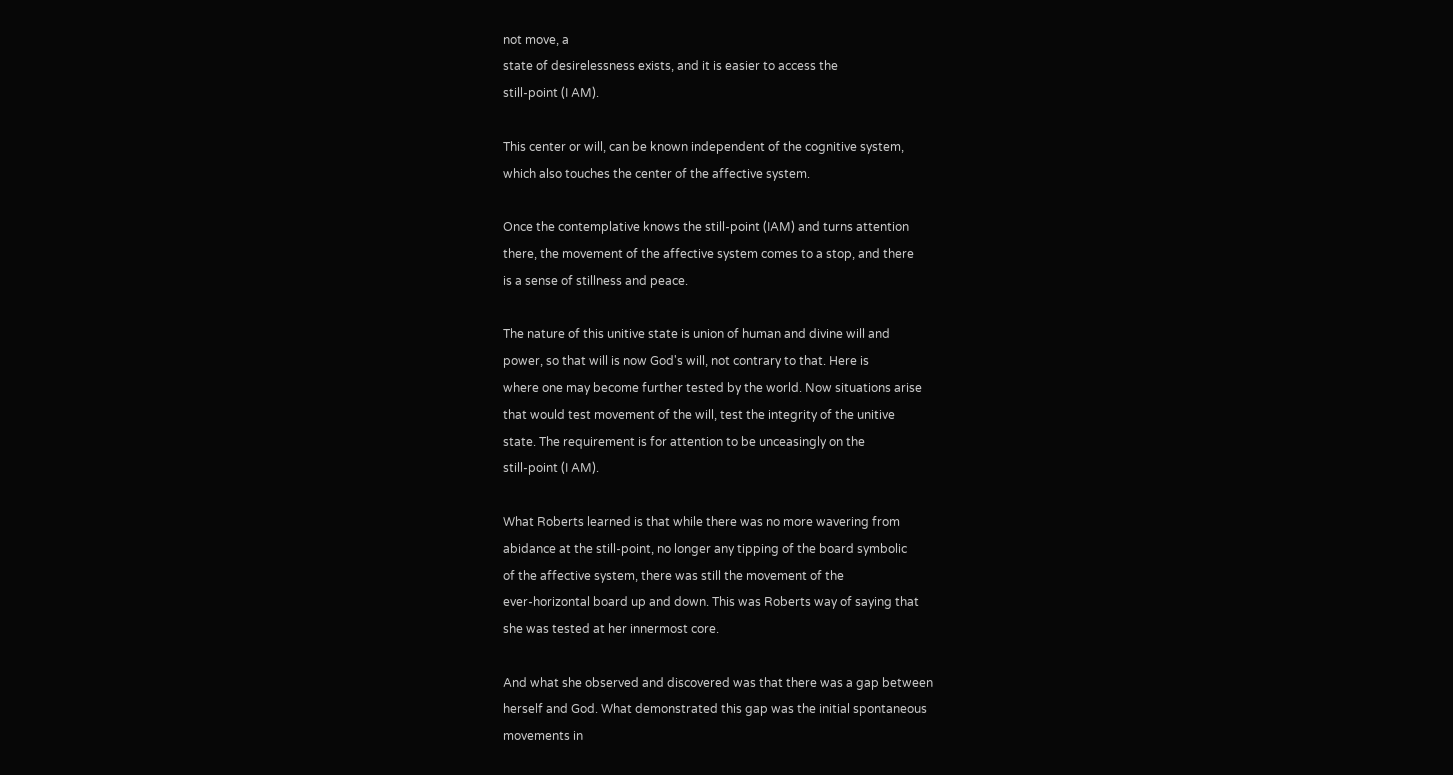not move, a
state of desirelessness exists, and it is easier to access the
still-point (I AM).

This center or will, can be known independent of the cognitive system,
which also touches the center of the affective system.

Once the contemplative knows the still-point (IAM) and turns attention
there, the movement of the affective system comes to a stop, and there
is a sense of stillness and peace.

The nature of this unitive state is union of human and divine will and
power, so that will is now God's will, not contrary to that. Here is
where one may become further tested by the world. Now situations arise
that would test movement of the will, test the integrity of the unitive
state. The requirement is for attention to be unceasingly on the
still-point (I AM).

What Roberts learned is that while there was no more wavering from
abidance at the still-point, no longer any tipping of the board symbolic
of the affective system, there was still the movement of the
ever-horizontal board up and down. This was Roberts way of saying that
she was tested at her innermost core.

And what she observed and discovered was that there was a gap between
herself and God. What demonstrated this gap was the initial spontaneous
movements in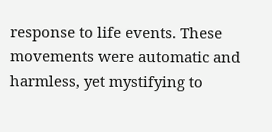response to life events. These movements were automatic and
harmless, yet mystifying to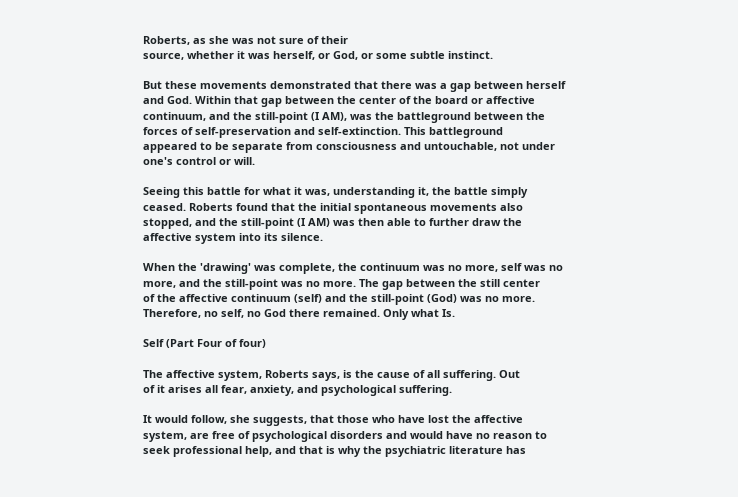Roberts, as she was not sure of their
source, whether it was herself, or God, or some subtle instinct.

But these movements demonstrated that there was a gap between herself
and God. Within that gap between the center of the board or affective
continuum, and the still-point (I AM), was the battleground between the
forces of self-preservation and self-extinction. This battleground
appeared to be separate from consciousness and untouchable, not under
one's control or will.

Seeing this battle for what it was, understanding it, the battle simply
ceased. Roberts found that the initial spontaneous movements also
stopped, and the still-point (I AM) was then able to further draw the
affective system into its silence.

When the 'drawing' was complete, the continuum was no more, self was no
more, and the still-point was no more. The gap between the still center
of the affective continuum (self) and the still-point (God) was no more.
Therefore, no self, no God there remained. Only what Is.

Self (Part Four of four)

The affective system, Roberts says, is the cause of all suffering. Out
of it arises all fear, anxiety, and psychological suffering.

It would follow, she suggests, that those who have lost the affective
system, are free of psychological disorders and would have no reason to
seek professional help, and that is why the psychiatric literature has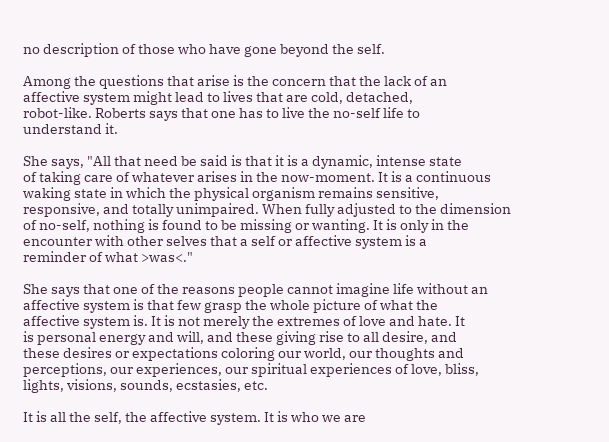no description of those who have gone beyond the self.

Among the questions that arise is the concern that the lack of an
affective system might lead to lives that are cold, detached,
robot-like. Roberts says that one has to live the no-self life to
understand it.

She says, "All that need be said is that it is a dynamic, intense state
of taking care of whatever arises in the now-moment. It is a continuous
waking state in which the physical organism remains sensitive,
responsive, and totally unimpaired. When fully adjusted to the dimension
of no-self, nothing is found to be missing or wanting. It is only in the
encounter with other selves that a self or affective system is a
reminder of what >was<."

She says that one of the reasons people cannot imagine life without an
affective system is that few grasp the whole picture of what the
affective system is. It is not merely the extremes of love and hate. It
is personal energy and will, and these giving rise to all desire, and
these desires or expectations coloring our world, our thoughts and
perceptions, our experiences, our spiritual experiences of love, bliss,
lights, visions, sounds, ecstasies, etc.

It is all the self, the affective system. It is who we are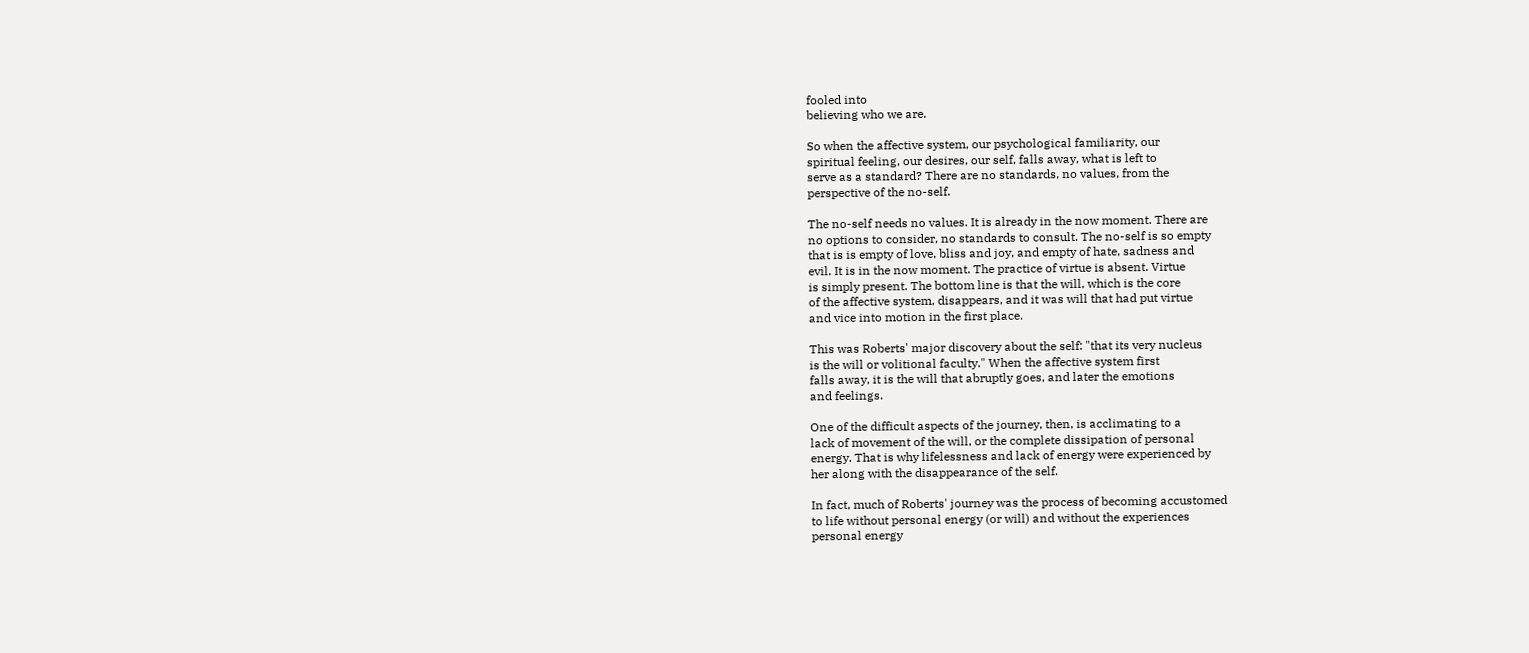fooled into
believing who we are.

So when the affective system, our psychological familiarity, our
spiritual feeling, our desires, our self, falls away, what is left to
serve as a standard? There are no standards, no values, from the
perspective of the no-self.

The no-self needs no values. It is already in the now moment. There are
no options to consider, no standards to consult. The no-self is so empty
that is is empty of love, bliss and joy, and empty of hate, sadness and
evil. It is in the now moment. The practice of virtue is absent. Virtue
is simply present. The bottom line is that the will, which is the core
of the affective system, disappears, and it was will that had put virtue
and vice into motion in the first place.

This was Roberts' major discovery about the self: "that its very nucleus
is the will or volitional faculty." When the affective system first
falls away, it is the will that abruptly goes, and later the emotions
and feelings.

One of the difficult aspects of the journey, then, is acclimating to a
lack of movement of the will, or the complete dissipation of personal
energy. That is why lifelessness and lack of energy were experienced by
her along with the disappearance of the self.

In fact, much of Roberts' journey was the process of becoming accustomed
to life without personal energy (or will) and without the experiences
personal energy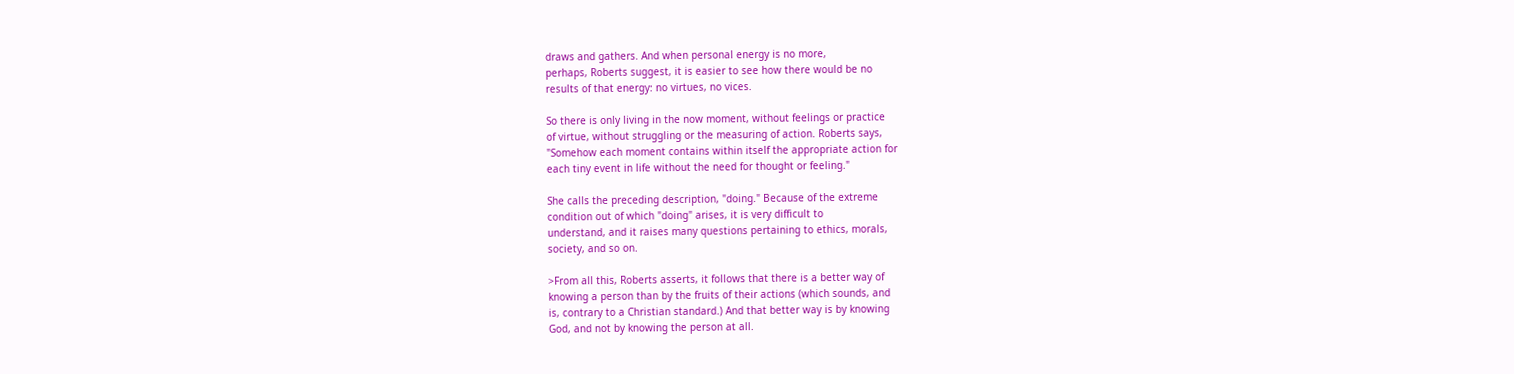draws and gathers. And when personal energy is no more,
perhaps, Roberts suggest, it is easier to see how there would be no
results of that energy: no virtues, no vices.

So there is only living in the now moment, without feelings or practice
of virtue, without struggling or the measuring of action. Roberts says,
"Somehow each moment contains within itself the appropriate action for
each tiny event in life without the need for thought or feeling."

She calls the preceding description, "doing." Because of the extreme
condition out of which "doing" arises, it is very difficult to
understand, and it raises many questions pertaining to ethics, morals,
society, and so on.

>From all this, Roberts asserts, it follows that there is a better way of
knowing a person than by the fruits of their actions (which sounds, and
is, contrary to a Christian standard.) And that better way is by knowing
God, and not by knowing the person at all.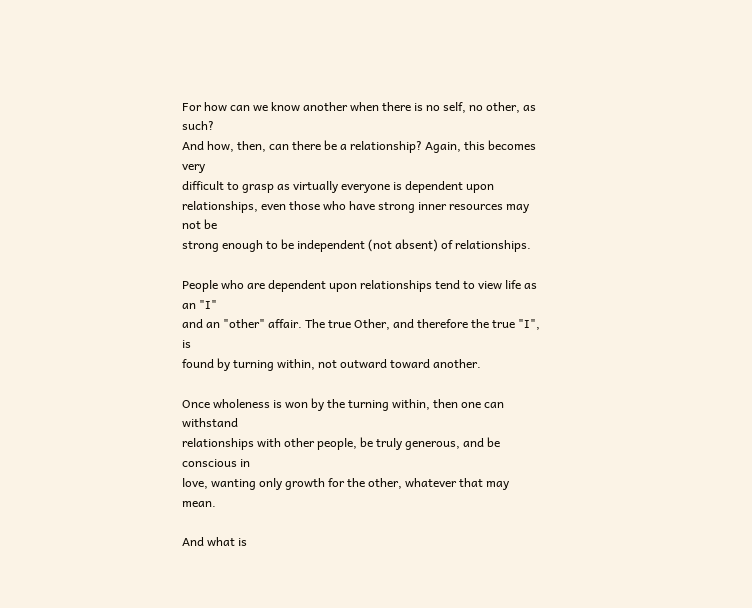For how can we know another when there is no self, no other, as such?
And how, then, can there be a relationship? Again, this becomes very
difficult to grasp as virtually everyone is dependent upon
relationships, even those who have strong inner resources may not be
strong enough to be independent (not absent) of relationships.

People who are dependent upon relationships tend to view life as an "I"
and an "other" affair. The true Other, and therefore the true "I", is
found by turning within, not outward toward another.

Once wholeness is won by the turning within, then one can withstand
relationships with other people, be truly generous, and be conscious in
love, wanting only growth for the other, whatever that may mean.

And what is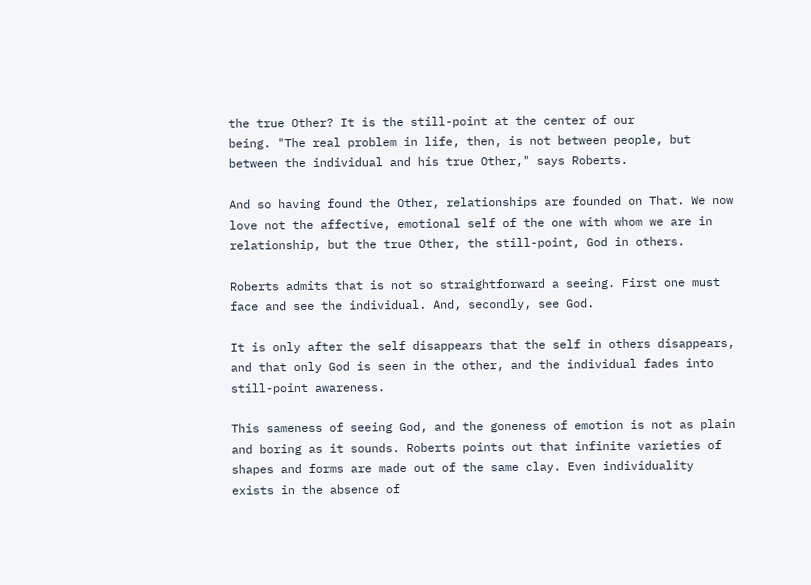the true Other? It is the still-point at the center of our
being. "The real problem in life, then, is not between people, but
between the individual and his true Other," says Roberts.

And so having found the Other, relationships are founded on That. We now
love not the affective, emotional self of the one with whom we are in
relationship, but the true Other, the still-point, God in others.

Roberts admits that is not so straightforward a seeing. First one must
face and see the individual. And, secondly, see God.

It is only after the self disappears that the self in others disappears,
and that only God is seen in the other, and the individual fades into
still-point awareness.

This sameness of seeing God, and the goneness of emotion is not as plain
and boring as it sounds. Roberts points out that infinite varieties of
shapes and forms are made out of the same clay. Even individuality
exists in the absence of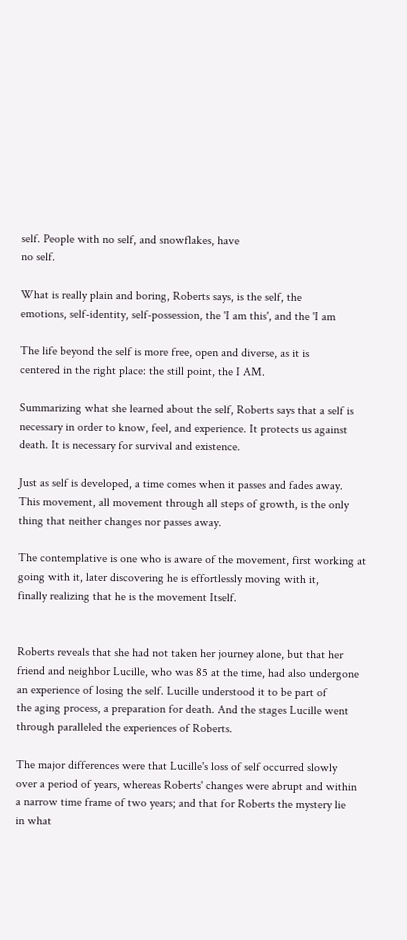self. People with no self, and snowflakes, have
no self.

What is really plain and boring, Roberts says, is the self, the
emotions, self-identity, self-possession, the 'I am this', and the 'I am

The life beyond the self is more free, open and diverse, as it is
centered in the right place: the still point, the I AM.

Summarizing what she learned about the self, Roberts says that a self is
necessary in order to know, feel, and experience. It protects us against
death. It is necessary for survival and existence.

Just as self is developed, a time comes when it passes and fades away.
This movement, all movement through all steps of growth, is the only
thing that neither changes nor passes away.

The contemplative is one who is aware of the movement, first working at
going with it, later discovering he is effortlessly moving with it,
finally realizing that he is the movement Itself.


Roberts reveals that she had not taken her journey alone, but that her
friend and neighbor Lucille, who was 85 at the time, had also undergone
an experience of losing the self. Lucille understood it to be part of
the aging process, a preparation for death. And the stages Lucille went
through paralleled the experiences of Roberts.

The major differences were that Lucille's loss of self occurred slowly
over a period of years, whereas Roberts' changes were abrupt and within
a narrow time frame of two years; and that for Roberts the mystery lie
in what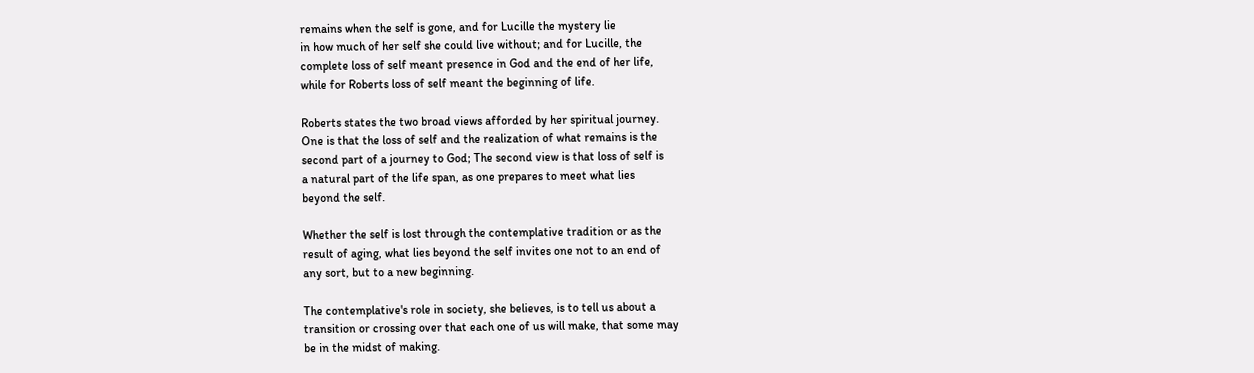remains when the self is gone, and for Lucille the mystery lie
in how much of her self she could live without; and for Lucille, the
complete loss of self meant presence in God and the end of her life,
while for Roberts loss of self meant the beginning of life.

Roberts states the two broad views afforded by her spiritual journey.
One is that the loss of self and the realization of what remains is the
second part of a journey to God; The second view is that loss of self is
a natural part of the life span, as one prepares to meet what lies
beyond the self.

Whether the self is lost through the contemplative tradition or as the
result of aging, what lies beyond the self invites one not to an end of
any sort, but to a new beginning.

The contemplative's role in society, she believes, is to tell us about a
transition or crossing over that each one of us will make, that some may
be in the midst of making.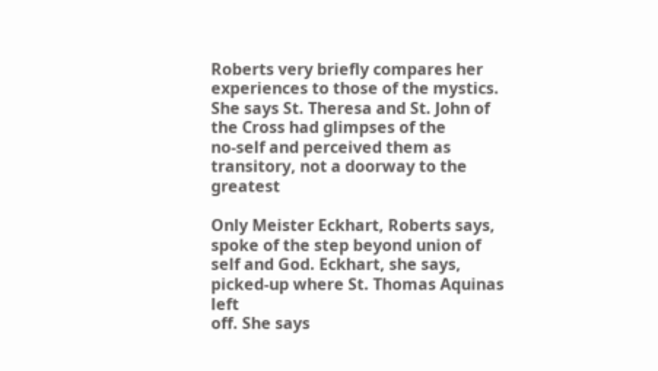Roberts very briefly compares her experiences to those of the mystics.
She says St. Theresa and St. John of the Cross had glimpses of the
no-self and perceived them as transitory, not a doorway to the greatest

Only Meister Eckhart, Roberts says, spoke of the step beyond union of
self and God. Eckhart, she says, picked-up where St. Thomas Aquinas left
off. She says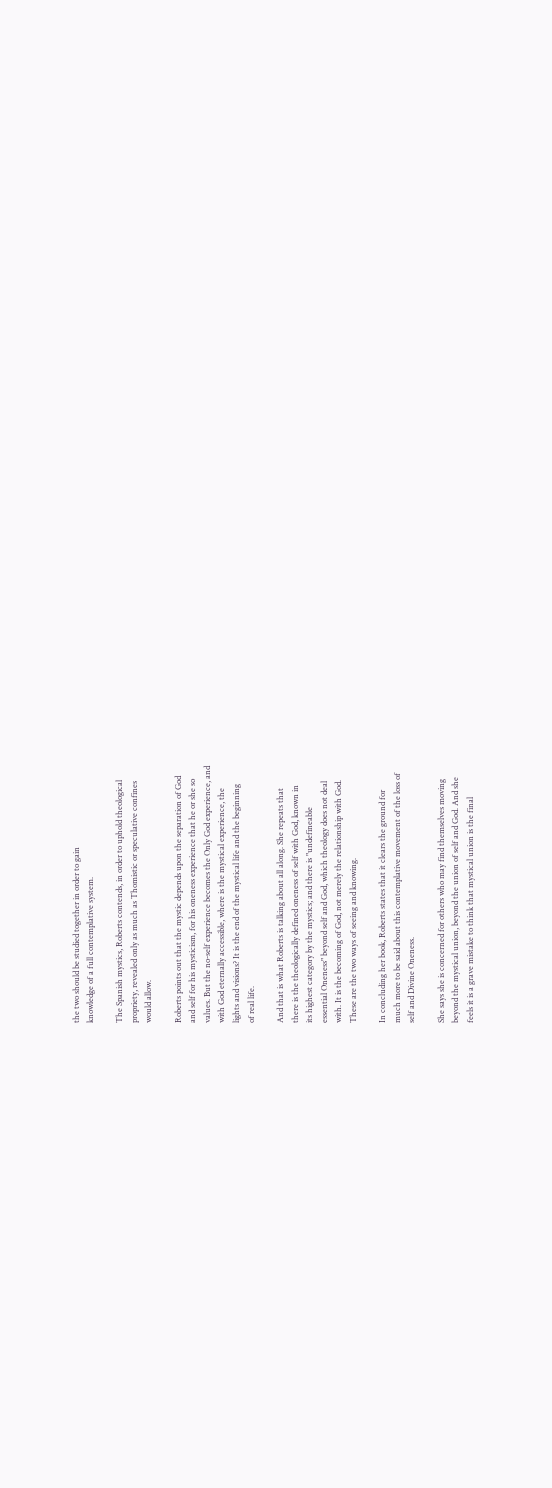the two should be studied together in order to gain
knowledge of a full contemplative system.

The Spanish mystics, Roberts contends, in order to uphold theological
propriety, revealed only as much as Thomistic or speculative confines
would allow.

Roberts points out that the mystic depends upon the separation of God
and self for his mysticism, for his oneness experience that he or she so
values. But the no-self experience becomes the Only God experience, and
with God eternally accessible, where is the mystical experience, the
lights and visions? It is the end of the mystical life and the beginning
of real life.

And that is what Roberts is talking about all along. She repeats that
there is the theologically defined oneness of self with God, known in
its highest category by the mystics; and there is "undefineable
essential Oneness" beyond self and God, which theology does not deal
with. It is the becoming of God, not merely the relationship with God.
These are the two ways of seeing and knowing.

In concluding her book, Roberts states that it clears the ground for
much more to be said about this contemplative movement of the loss of
self and Divine Oneness.

She says she is concerned for others who may find themselves moving
beyond the mystical union, beyond the union of self and God. And she
feels it is a grave mistake to think that mystical union is the final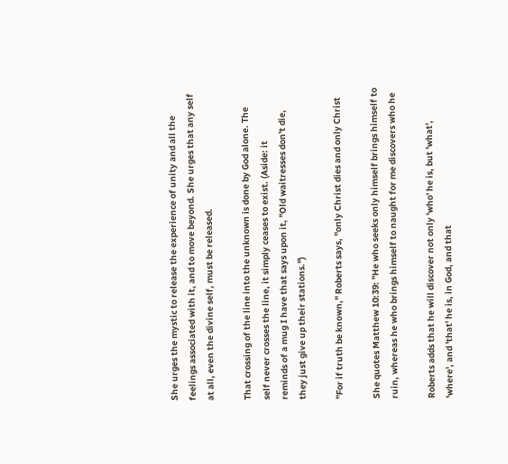She urges the mystic to release the experience of unity and all the
feelings associated with it, and to move beyond. She urges that any self
at all, even the divine self, must be released.

That crossing of the line into the unknown is done by God alone. The
self never crosses the line, it simply ceases to exist. (Aside: it
reminds of a mug I have that says upon it, "Old waitresses don't die,
they just give up their stations.")

"For if truth be known," Roberts says, "only Christ dies and only Christ

She quotes Matthew 10:39: "He who seeks only himself brings himself to
ruin, whereas he who brings himself to naught for me discovers who he

Roberts adds that he will discover not only 'who' he is, but 'what',
'where', and 'that' he is, in God, and that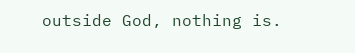outside God, nothing is.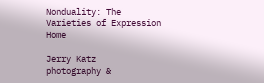Nonduality: The Varieties of Expression Home

Jerry Katz
photography &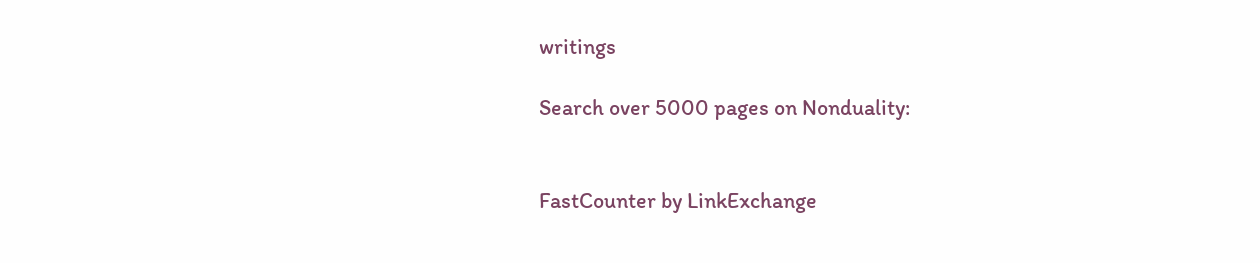writings

Search over 5000 pages on Nonduality:


FastCounter by LinkExchange